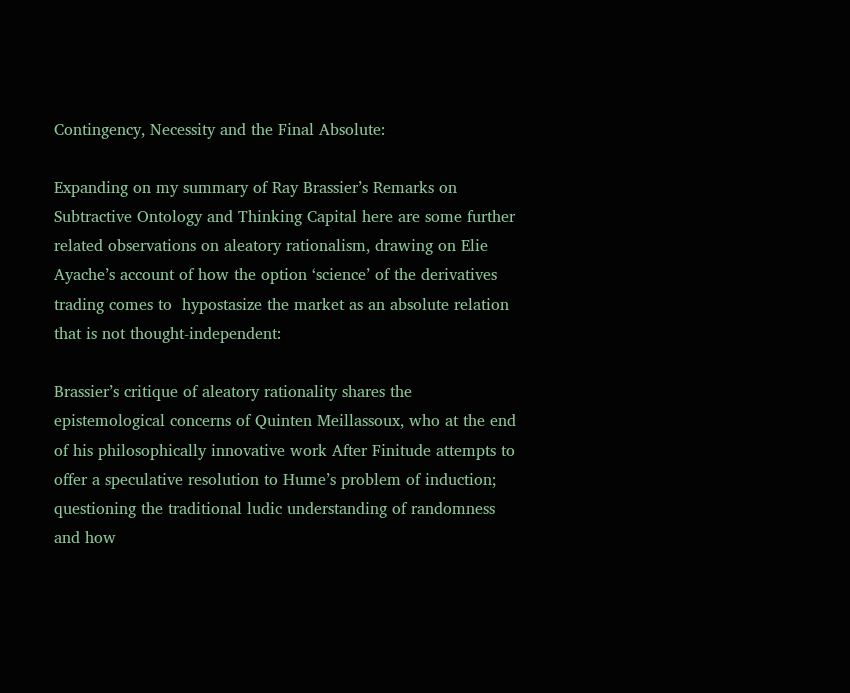Contingency, Necessity and the Final Absolute:

Expanding on my summary of Ray Brassier’s Remarks on Subtractive Ontology and Thinking Capital here are some further related observations on aleatory rationalism, drawing on Elie Ayache’s account of how the option ‘science’ of the derivatives trading comes to  hypostasize the market as an absolute relation that is not thought-independent:

Brassier’s critique of aleatory rationality shares the epistemological concerns of Quinten Meillassoux, who at the end of his philosophically innovative work After Finitude attempts to offer a speculative resolution to Hume’s problem of induction;  questioning the traditional ludic understanding of randomness and how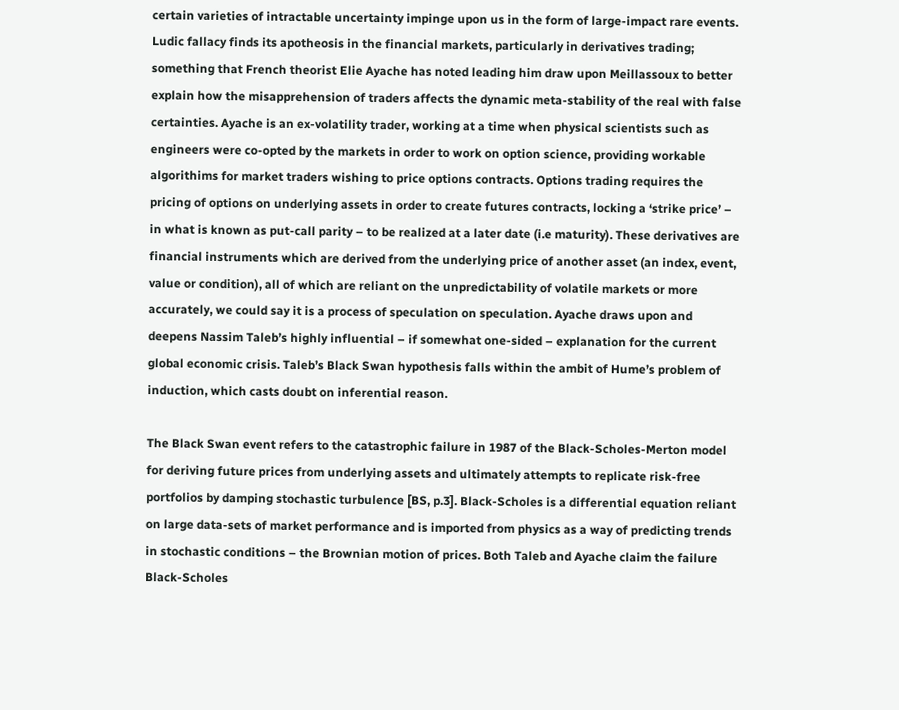certain varieties of intractable uncertainty impinge upon us in the form of large-impact rare events. Ludic fallacy finds its apotheosis in the financial markets, particularly in derivatives trading; something that French theorist Elie Ayache has noted leading him draw upon Meillassoux to better explain how the misapprehension of traders affects the dynamic meta-stability of the real with false certainties. Ayache is an ex-volatility trader, working at a time when physical scientists such as engineers were co-opted by the markets in order to work on option science, providing workable algorithims for market traders wishing to price options contracts. Options trading requires the pricing of options on underlying assets in order to create futures contracts, locking a ‘strike price’ – in what is known as put-call parity – to be realized at a later date (i.e maturity). These derivatives are financial instruments which are derived from the underlying price of another asset (an index, event, value or condition), all of which are reliant on the unpredictability of volatile markets or more accurately, we could say it is a process of speculation on speculation. Ayache draws upon and deepens Nassim Taleb’s highly influential – if somewhat one-sided – explanation for the current global economic crisis. Taleb’s Black Swan hypothesis falls within the ambit of Hume’s problem of induction, which casts doubt on inferential reason.

The Black Swan event refers to the catastrophic failure in 1987 of the Black-Scholes-Merton model for deriving future prices from underlying assets and ultimately attempts to replicate risk-free portfolios by damping stochastic turbulence [BS, p.3]. Black-Scholes is a differential equation reliant on large data-sets of market performance and is imported from physics as a way of predicting trends in stochastic conditions – the Brownian motion of prices. Both Taleb and Ayache claim the failure Black-Scholes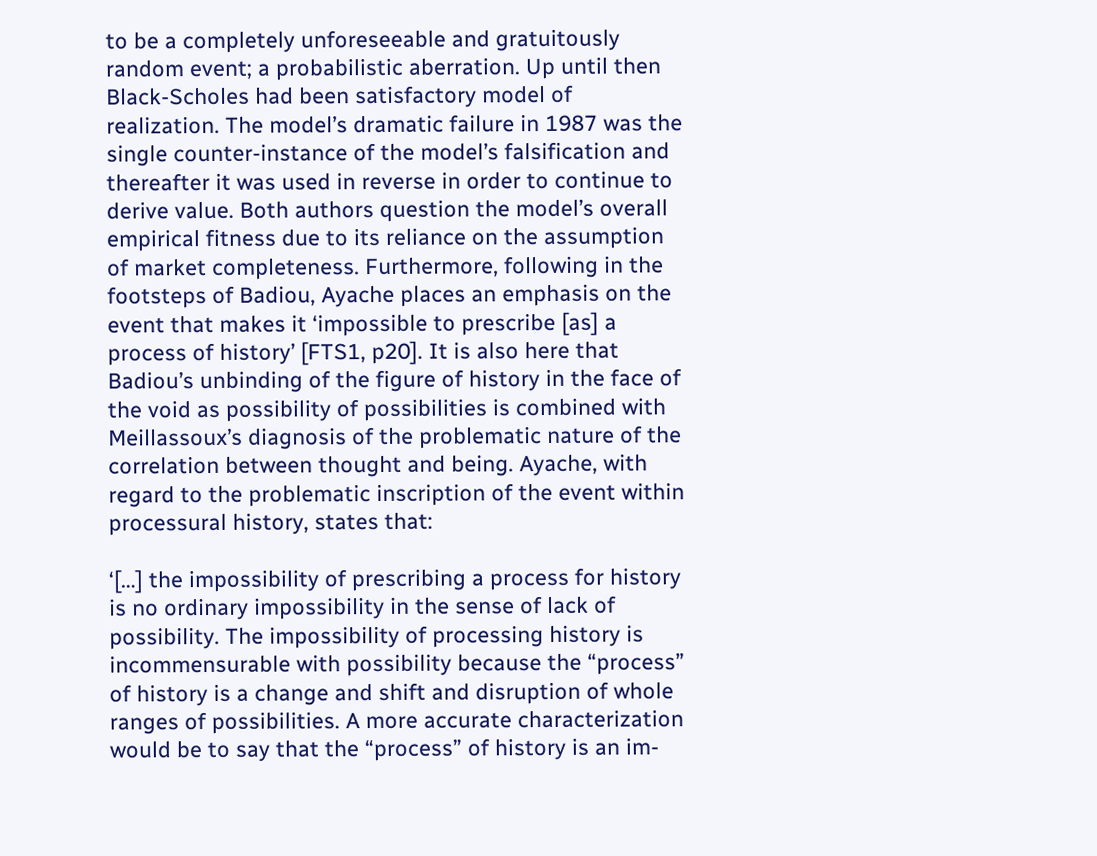to be a completely unforeseeable and gratuitously random event; a probabilistic aberration. Up until then Black-Scholes had been satisfactory model of realization. The model’s dramatic failure in 1987 was the single counter-instance of the model’s falsification and thereafter it was used in reverse in order to continue to derive value. Both authors question the model’s overall empirical fitness due to its reliance on the assumption of market completeness. Furthermore, following in the footsteps of Badiou, Ayache places an emphasis on the event that makes it ‘impossible to prescribe [as] a process of history’ [FTS1, p20]. It is also here that Badiou’s unbinding of the figure of history in the face of the void as possibility of possibilities is combined with Meillassoux’s diagnosis of the problematic nature of the correlation between thought and being. Ayache, with regard to the problematic inscription of the event within processural history, states that:

‘[…] the impossibility of prescribing a process for history is no ordinary impossibility in the sense of lack of possibility. The impossibility of processing history is incommensurable with possibility because the “process” of history is a change and shift and disruption of whole ranges of possibilities. A more accurate characterization would be to say that the “process” of history is an im-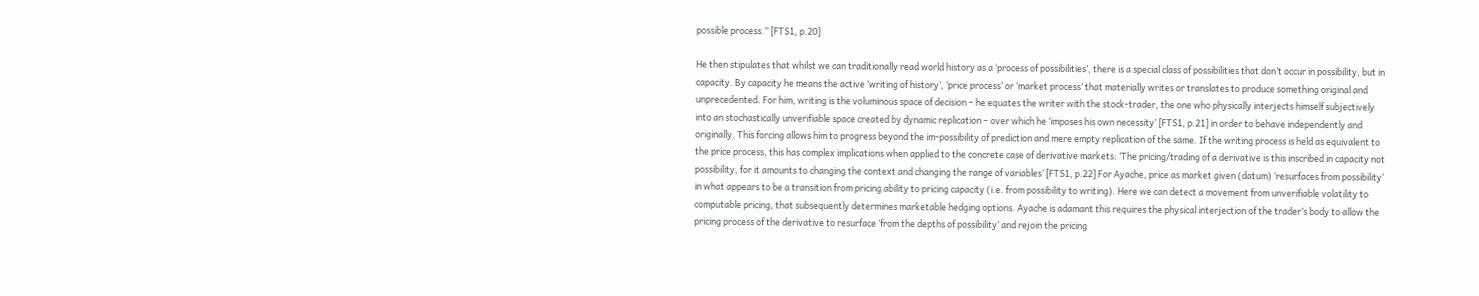possible process.” [FTS1, p.20]

He then stipulates that whilst we can traditionally read world history as a ‘process of possibilities’, there is a special class of possibilities that don’t occur in possibility, but in capacity. By capacity he means the active ‘writing of history’, ‘price process’ or ‘market process’ that materially writes or translates to produce something original and unprecedented. For him, writing is the voluminous space of decision – he equates the writer with the stock-trader, the one who physically interjects himself subjectively into an stochastically unverifiable space created by dynamic replication – over which he ‘imposes his own necessity’ [FTS1, p.21] in order to behave independently and originally. This forcing allows him to progress beyond the im-possibility of prediction and mere empty replication of the same. If the writing process is held as equivalent to the price process, this has complex implications when applied to the concrete case of derivative markets: ‘The pricing/trading of a derivative is this inscribed in capacity not possibility, for it amounts to changing the context and changing the range of variables’ [FTS1, p.22] For Ayache, price as market given (datum) ‘resurfaces from possibility’ in what appears to be a transition from pricing ability to pricing capacity (i.e. from possibility to writing). Here we can detect a movement from unverifiable volatility to computable pricing, that subsequently determines marketable hedging options. Ayache is adamant this requires the physical interjection of the trader’s body to allow the pricing process of the derivative to resurface ‘from the depths of possibility’ and rejoin the pricing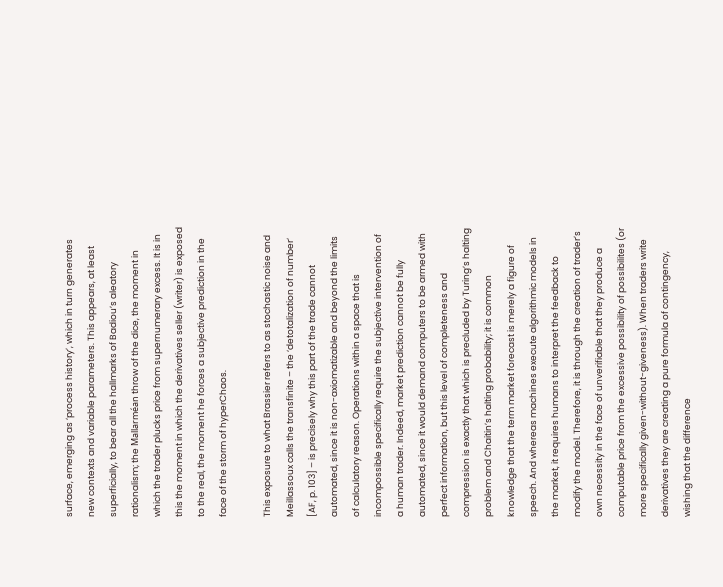surface, emerging as ‘process history’, which in turn generates new contexts and variable parameters. This appears, at least superficially, to bear all the hallmarks of Badiou’s aleatory rationalism; the Mallarméan throw of the dice, the moment in which the trader plucks price from supernumerary excess. It is in this the moment in which the derivatives seller (writer) is exposed to the real, the moment he forces a subjective prediction in the face of the storm of hyperChaos.

This exposure to what Brassier refers to as stochastic noise and Meillassoux calls the transfinite – the ‘detotalization of number‘ [AF, p. 103] – is precisely why this part of the trade cannot automated, since it is non-axiomatizable and beyond the limits of calculatory reason. Operations within a space that is incompossible specifically require the subjective intervention of a human trader. Indeed, market prediction cannot be fully automated, since it would demand computers to be armed with perfect information, but this level of completeness and compression is exactly that which is precluded by Turing’s halting problem and Chaitin’s halting probability; it is common knowledge that the term market forecast is merely a figure of speech. And whereas machines execute algorithmic models in the market, it requires humans to interpret the feedback to modify the model. Therefore, it is through the creation of trader’s own necessity in the face of unverifiable that they produce a computable price from the excessive possibility of possibilites (or more specifically given-without-giveness). When traders write derivatives they are creating a pure formula of contingency, wishing that the difference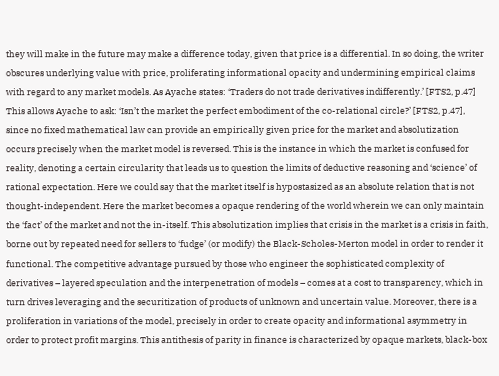they will make in the future may make a difference today, given that price is a differential. In so doing, the writer obscures underlying value with price, proliferating informational opacity and undermining empirical claims with regard to any market models. As Ayache states: ‘Traders do not trade derivatives indifferently.’ [FTS2, p.47] This allows Ayache to ask: ‘Isn’t the market the perfect embodiment of the co-relational circle?’ [FTS2, p.47], since no fixed mathematical law can provide an empirically given price for the market and absolutization occurs precisely when the market model is reversed. This is the instance in which the market is confused for reality, denoting a certain circularity that leads us to question the limits of deductive reasoning and ‘science’ of rational expectation. Here we could say that the market itself is hypostasized as an absolute relation that is not thought-independent. Here the market becomes a opaque rendering of the world wherein we can only maintain the ‘fact’ of the market and not the in-itself. This absolutization implies that crisis in the market is a crisis in faith, borne out by repeated need for sellers to ‘fudge’ (or modify) the Black-Scholes-Merton model in order to render it functional. The competitive advantage pursued by those who engineer the sophisticated complexity of derivatives – layered speculation and the interpenetration of models – comes at a cost to transparency, which in turn drives leveraging and the securitization of products of unknown and uncertain value. Moreover, there is a proliferation in variations of the model, precisely in order to create opacity and informational asymmetry in order to protect profit margins. This antithesis of parity in finance is characterized by opaque markets, black-box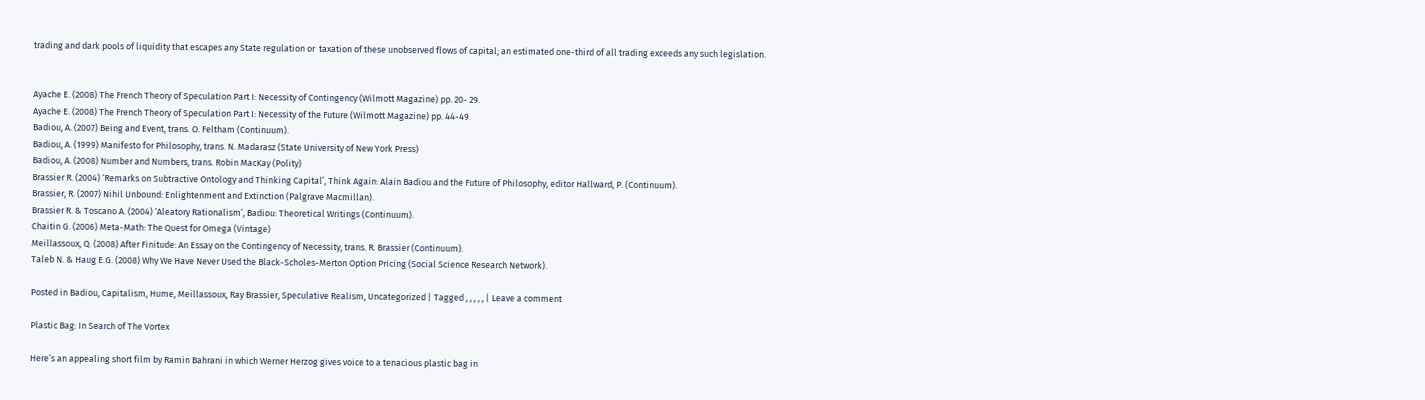trading and dark pools of liquidity that escapes any State regulation or  taxation of these unobserved flows of capital; an estimated one-third of all trading exceeds any such legislation.


Ayache E. (2008) The French Theory of Speculation Part I: Necessity of Contingency (Wilmott Magazine) pp. 20- 29.
Ayache E. (2008) The French Theory of Speculation Part I: Necessity of the Future (Wilmott Magazine) pp. 44-49
Badiou, A. (2007) Being and Event, trans. O. Feltham (Continuum).
Badiou, A. (1999) Manifesto for Philosophy, trans. N. Madarasz (State University of New York Press)
Badiou, A. (2008) Number and Numbers, trans. Robin MacKay (Polity)
Brassier R. (2004) ‘Remarks on Subtractive Ontology and Thinking Capital’, Think Again: Alain Badiou and the Future of Philosophy, editor Hallward, P. (Continuum).
Brassier, R. (2007) Nihil Unbound: Enlightenment and Extinction (Palgrave Macmillan).
Brassier R. & Toscano A. (2004) ‘Aleatory Rationalism’, Badiou: Theoretical Writings (Continuum).
Chaitin G. (2006) Meta-Math: The Quest for Omega (Vintage)
Meillassoux, Q. (2008) After Finitude: An Essay on the Contingency of Necessity, trans. R. Brassier (Continuum).
Taleb N. & Haug E.G. (2008) Why We Have Never Used the Black-Scholes-Merton Option Pricing (Social Science Research Network).

Posted in Badiou, Capitalism, Hume, Meillassoux, Ray Brassier, Speculative Realism, Uncategorized | Tagged , , , , , | Leave a comment

Plastic Bag: In Search of The Vortex

Here’s an appealing short film by Ramin Bahrani in which Werner Herzog gives voice to a tenacious plastic bag in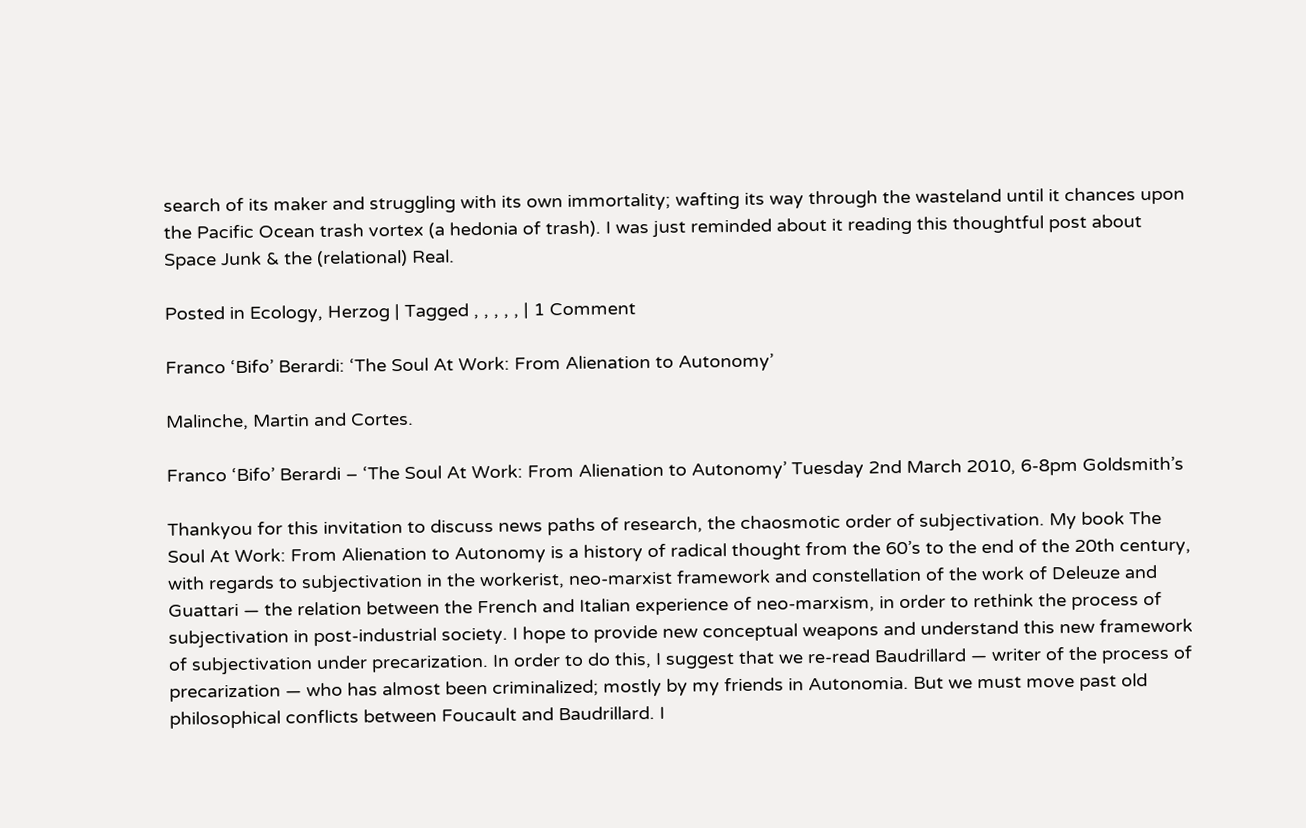search of its maker and struggling with its own immortality; wafting its way through the wasteland until it chances upon the Pacific Ocean trash vortex (a hedonia of trash). I was just reminded about it reading this thoughtful post about Space Junk & the (relational) Real.

Posted in Ecology, Herzog | Tagged , , , , , | 1 Comment

Franco ‘Bifo’ Berardi: ‘The Soul At Work: From Alienation to Autonomy’

Malinche, Martin and Cortes.

Franco ‘Bifo’ Berardi – ‘The Soul At Work: From Alienation to Autonomy’ Tuesday 2nd March 2010, 6-8pm Goldsmith’s

Thankyou for this invitation to discuss news paths of research, the chaosmotic order of subjectivation. My book The Soul At Work: From Alienation to Autonomy is a history of radical thought from the 60’s to the end of the 20th century, with regards to subjectivation in the workerist, neo-marxist framework and constellation of the work of Deleuze and Guattari — the relation between the French and Italian experience of neo-marxism, in order to rethink the process of subjectivation in post-industrial society. I hope to provide new conceptual weapons and understand this new framework of subjectivation under precarization. In order to do this, I suggest that we re-read Baudrillard — writer of the process of precarization — who has almost been criminalized; mostly by my friends in Autonomia. But we must move past old philosophical conflicts between Foucault and Baudrillard. I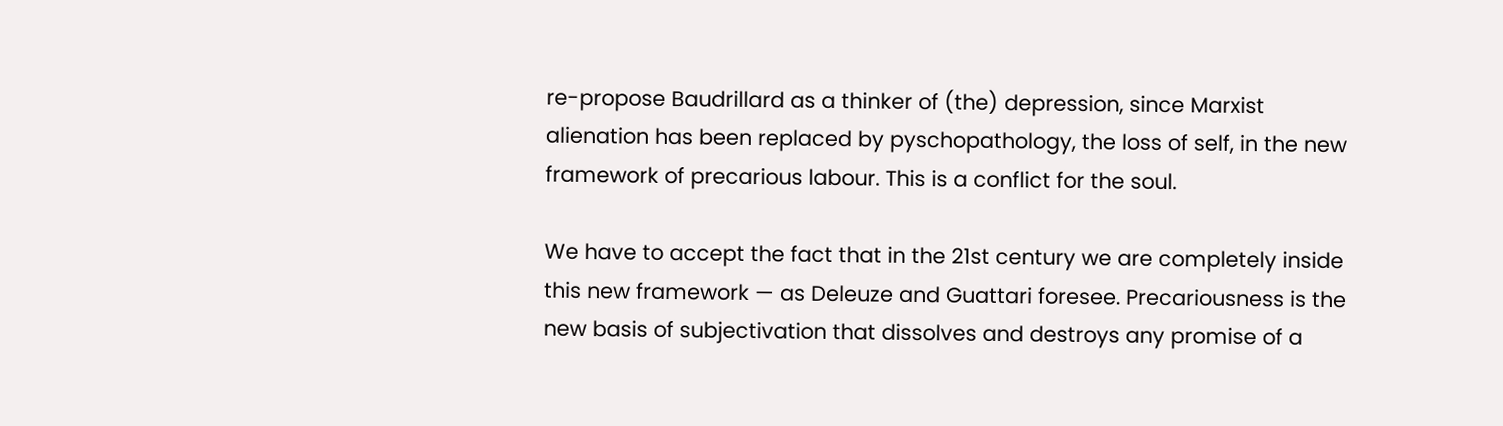re-propose Baudrillard as a thinker of (the) depression, since Marxist alienation has been replaced by pyschopathology, the loss of self, in the new framework of precarious labour. This is a conflict for the soul.

We have to accept the fact that in the 21st century we are completely inside this new framework — as Deleuze and Guattari foresee. Precariousness is the new basis of subjectivation that dissolves and destroys any promise of a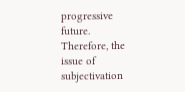progressive future. Therefore, the issue of subjectivation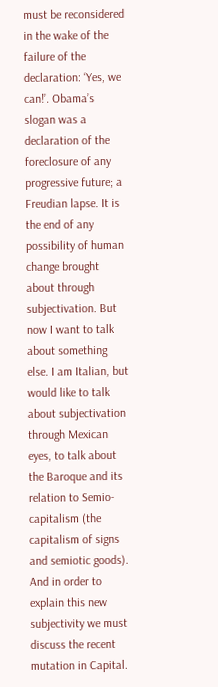must be reconsidered in the wake of the failure of the declaration: ‘Yes, we can!’. Obama’s slogan was a declaration of the foreclosure of any progressive future; a Freudian lapse. It is the end of any possibility of human change brought about through subjectivation. But now I want to talk about something else. I am Italian, but would like to talk about subjectivation through Mexican eyes, to talk about the Baroque and its relation to Semio-capitalism (the capitalism of signs and semiotic goods). And in order to explain this new subjectivity we must discuss the recent mutation in Capital.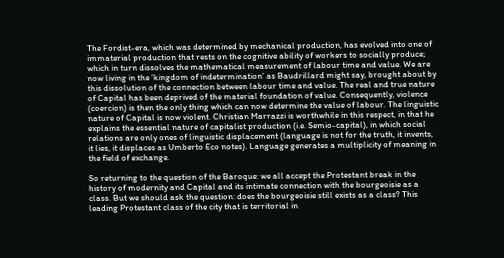The Fordist-era, which was determined by mechanical production, has evolved into one of immaterial production that rests on the cognitive ability of workers to socially produce; which in turn dissolves the mathematical measurement of labour time and value. We are now living in the ‘kingdom of indetermination’ as Baudrillard might say, brought about by this dissolution of the connection between labour time and value. The real and true nature of Capital has been deprived of the material foundation of value. Consequently, violence (coercion) is then the only thing which can now determine the value of labour. The linguistic nature of Capital is now violent. Christian Marrazzi is worthwhile in this respect, in that he explains the essential nature of capitalist production (i.e. Semio-capital), in which social relations are only ones of linguistic displacement (language is not for the truth, it invents, it lies, it displaces as Umberto Eco notes). Language generates a multiplicity of meaning in the field of exchange.

So returning to the question of the Baroque: we all accept the Protestant break in the history of modernity and Capital and its intimate connection with the bourgeoisie as a class. But we should ask the question: does the bourgeoisie still exists as a class? This leading Protestant class of the city that is territorial in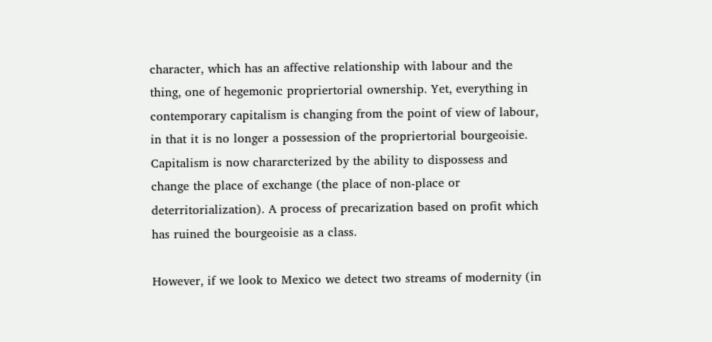character, which has an affective relationship with labour and the thing, one of hegemonic propriertorial ownership. Yet, everything in contemporary capitalism is changing from the point of view of labour, in that it is no longer a possession of the propriertorial bourgeoisie. Capitalism is now chararcterized by the ability to dispossess and change the place of exchange (the place of non-place or deterritorialization). A process of precarization based on profit which has ruined the bourgeoisie as a class.

However, if we look to Mexico we detect two streams of modernity (in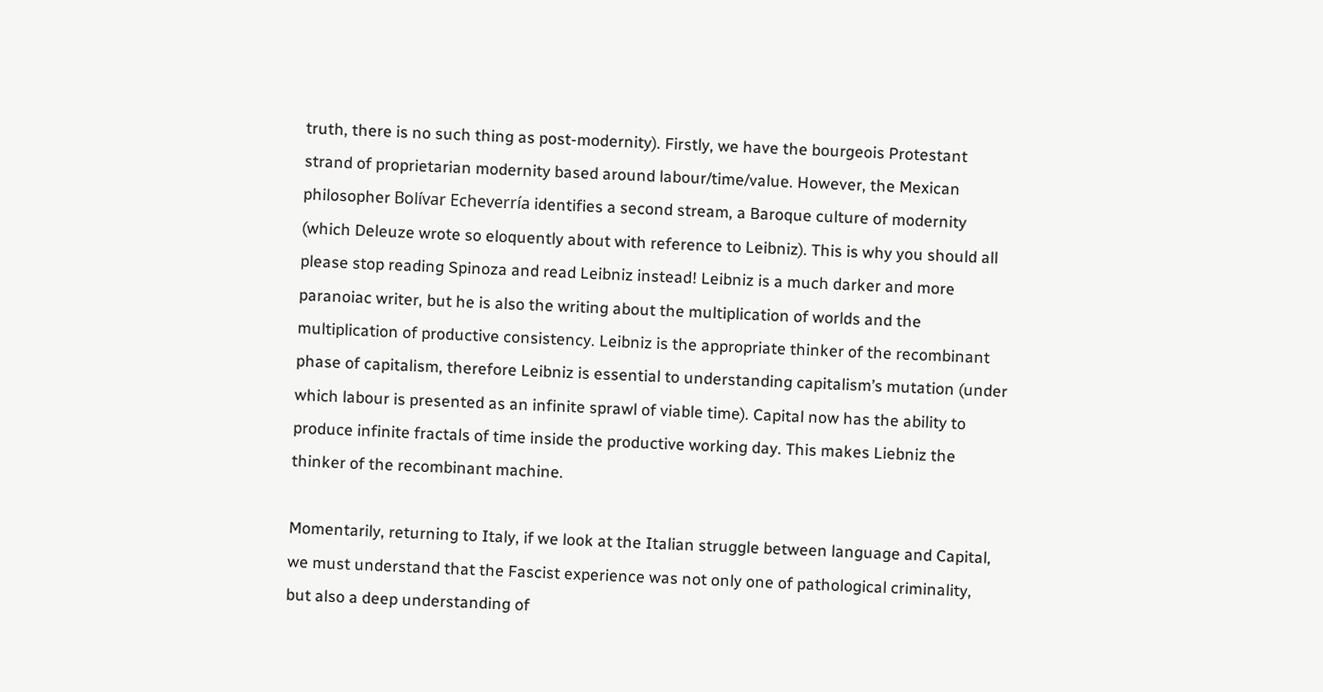truth, there is no such thing as post-modernity). Firstly, we have the bourgeois Protestant strand of proprietarian modernity based around labour/time/value. However, the Mexican philosopher Bolívar Echeverría identifies a second stream, a Baroque culture of modernity (which Deleuze wrote so eloquently about with reference to Leibniz). This is why you should all please stop reading Spinoza and read Leibniz instead! Leibniz is a much darker and more paranoiac writer, but he is also the writing about the multiplication of worlds and the multiplication of productive consistency. Leibniz is the appropriate thinker of the recombinant phase of capitalism, therefore Leibniz is essential to understanding capitalism’s mutation (under which labour is presented as an infinite sprawl of viable time). Capital now has the ability to produce infinite fractals of time inside the productive working day. This makes Liebniz the thinker of the recombinant machine.

Momentarily, returning to Italy, if we look at the Italian struggle between language and Capital, we must understand that the Fascist experience was not only one of pathological criminality, but also a deep understanding of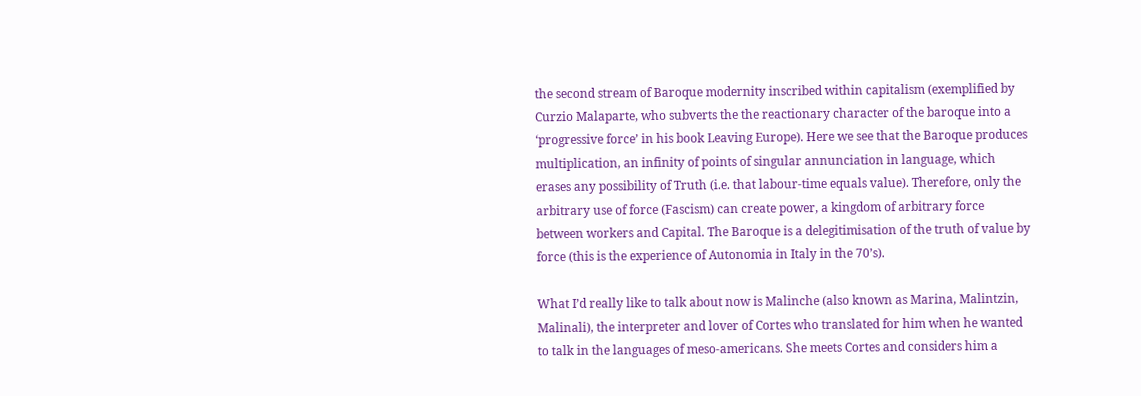the second stream of Baroque modernity inscribed within capitalism (exemplified by Curzio Malaparte, who subverts the the reactionary character of the baroque into a ‘progressive force’ in his book Leaving Europe). Here we see that the Baroque produces multiplication, an infinity of points of singular annunciation in language, which erases any possibility of Truth (i.e. that labour-time equals value). Therefore, only the arbitrary use of force (Fascism) can create power, a kingdom of arbitrary force between workers and Capital. The Baroque is a delegitimisation of the truth of value by force (this is the experience of Autonomia in Italy in the 70’s).

What I’d really like to talk about now is Malinche (also known as Marina, Malintzin, Malinali), the interpreter and lover of Cortes who translated for him when he wanted to talk in the languages of meso-americans. She meets Cortes and considers him a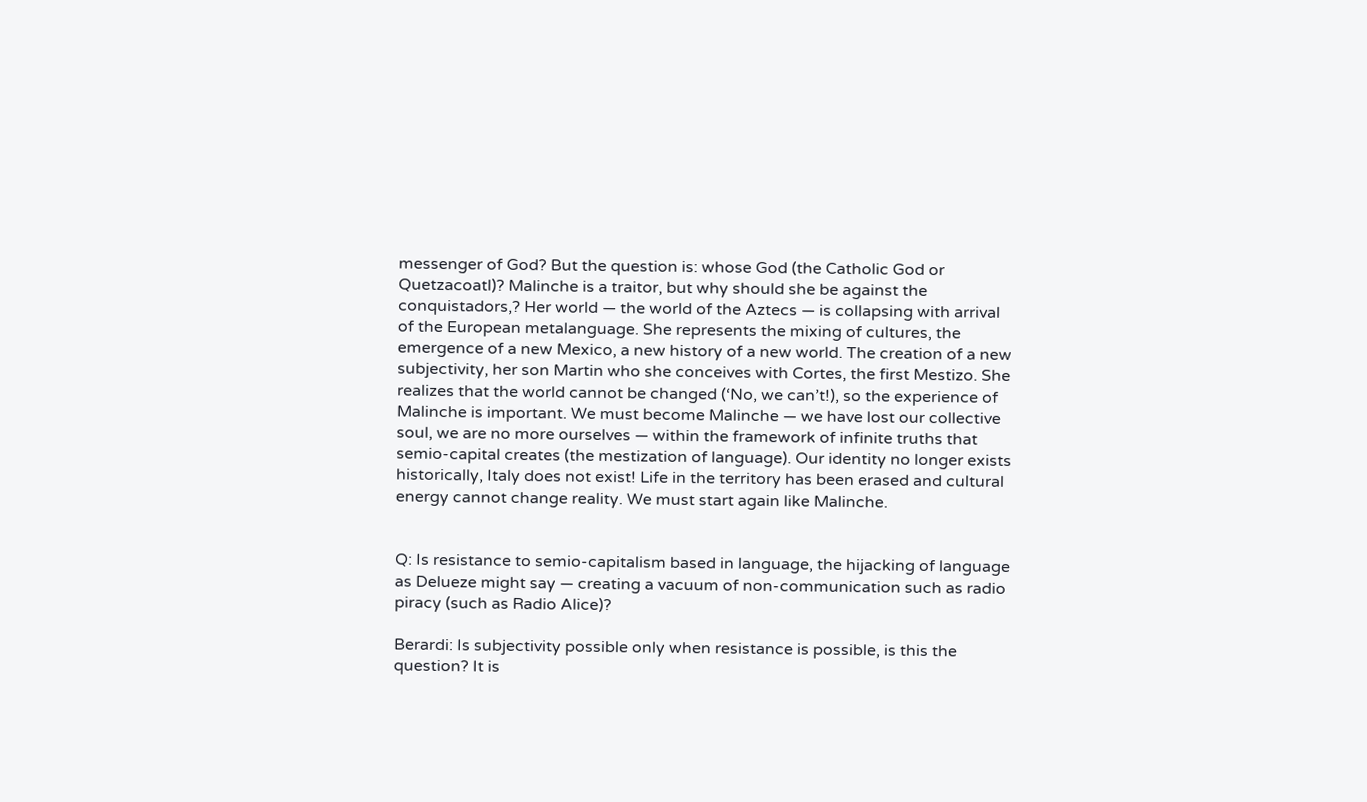messenger of God? But the question is: whose God (the Catholic God or Quetzacoatl)? Malinche is a traitor, but why should she be against the conquistadors,? Her world — the world of the Aztecs — is collapsing with arrival of the European metalanguage. She represents the mixing of cultures, the emergence of a new Mexico, a new history of a new world. The creation of a new subjectivity, her son Martin who she conceives with Cortes, the first Mestizo. She realizes that the world cannot be changed (‘No, we can’t!), so the experience of Malinche is important. We must become Malinche — we have lost our collective soul, we are no more ourselves — within the framework of infinite truths that semio-capital creates (the mestization of language). Our identity no longer exists historically, Italy does not exist! Life in the territory has been erased and cultural energy cannot change reality. We must start again like Malinche.


Q: Is resistance to semio-capitalism based in language, the hijacking of language as Delueze might say — creating a vacuum of non-communication such as radio piracy (such as Radio Alice)?

Berardi: Is subjectivity possible only when resistance is possible, is this the question? It is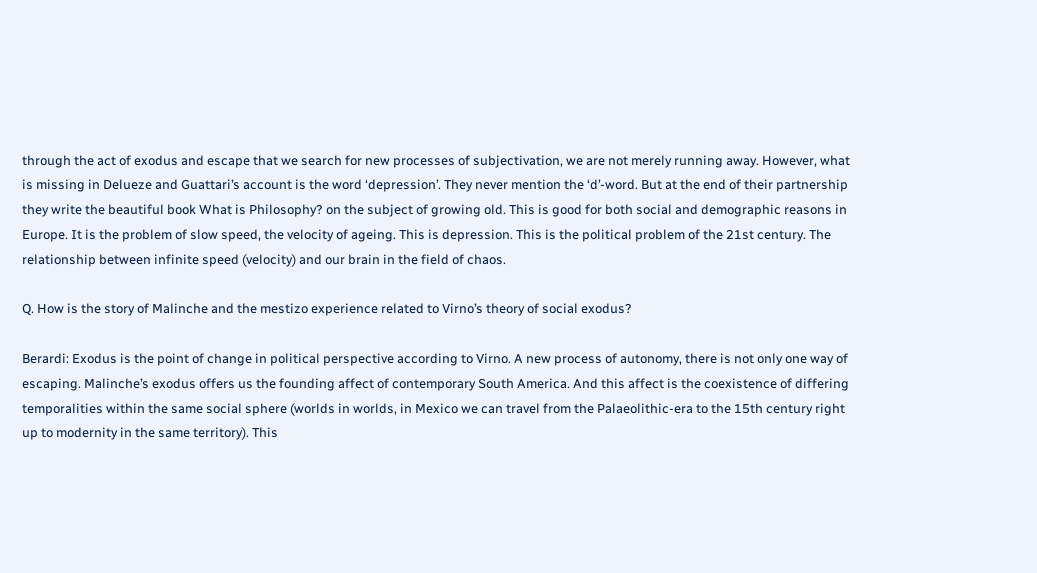through the act of exodus and escape that we search for new processes of subjectivation, we are not merely running away. However, what is missing in Delueze and Guattari’s account is the word ‘depression’. They never mention the ‘d’-word. But at the end of their partnership they write the beautiful book What is Philosophy? on the subject of growing old. This is good for both social and demographic reasons in Europe. It is the problem of slow speed, the velocity of ageing. This is depression. This is the political problem of the 21st century. The relationship between infinite speed (velocity) and our brain in the field of chaos.

Q. How is the story of Malinche and the mestizo experience related to Virno’s theory of social exodus?

Berardi: Exodus is the point of change in political perspective according to Virno. A new process of autonomy, there is not only one way of escaping. Malinche’s exodus offers us the founding affect of contemporary South America. And this affect is the coexistence of differing temporalities within the same social sphere (worlds in worlds, in Mexico we can travel from the Palaeolithic-era to the 15th century right up to modernity in the same territory). This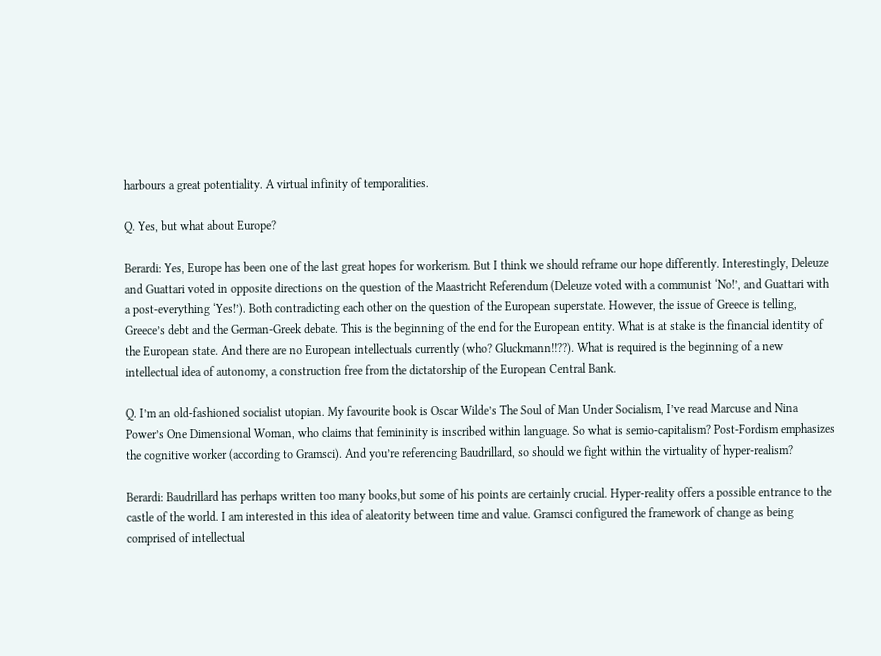harbours a great potentiality. A virtual infinity of temporalities.

Q. Yes, but what about Europe?

Berardi: Yes, Europe has been one of the last great hopes for workerism. But I think we should reframe our hope differently. Interestingly, Deleuze and Guattari voted in opposite directions on the question of the Maastricht Referendum (Deleuze voted with a communist ‘No!’, and Guattari with a post-everything ‘Yes!’). Both contradicting each other on the question of the European superstate. However, the issue of Greece is telling, Greece’s debt and the German-Greek debate. This is the beginning of the end for the European entity. What is at stake is the financial identity of the European state. And there are no European intellectuals currently (who? Gluckmann!!??). What is required is the beginning of a new intellectual idea of autonomy, a construction free from the dictatorship of the European Central Bank.

Q. I’m an old-fashioned socialist utopian. My favourite book is Oscar Wilde’s The Soul of Man Under Socialism, I’ve read Marcuse and Nina Power’s One Dimensional Woman, who claims that femininity is inscribed within language. So what is semio-capitalism? Post-Fordism emphasizes the cognitive worker (according to Gramsci). And you’re referencing Baudrillard, so should we fight within the virtuality of hyper-realism?

Berardi: Baudrillard has perhaps written too many books,but some of his points are certainly crucial. Hyper-reality offers a possible entrance to the castle of the world. I am interested in this idea of aleatority between time and value. Gramsci configured the framework of change as being comprised of intellectual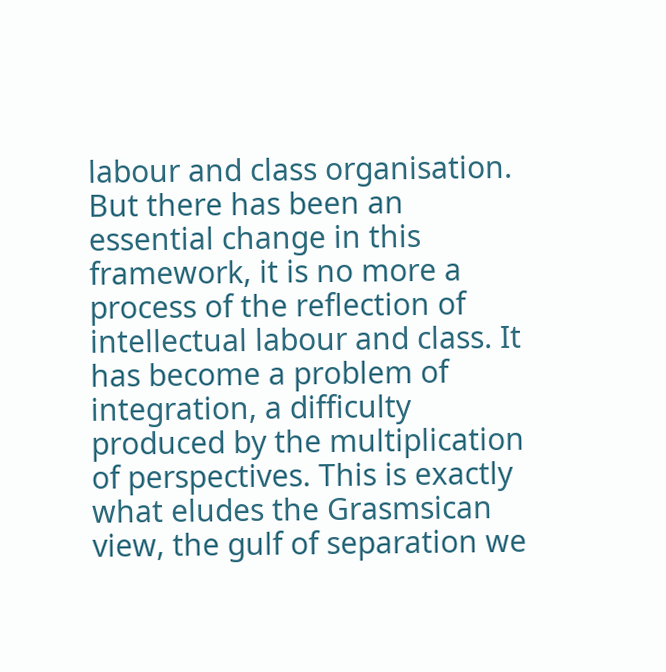labour and class organisation. But there has been an essential change in this framework, it is no more a process of the reflection of intellectual labour and class. It has become a problem of integration, a difficulty produced by the multiplication of perspectives. This is exactly what eludes the Grasmsican view, the gulf of separation we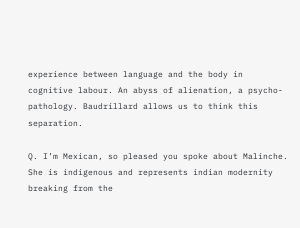experience between language and the body in cognitive labour. An abyss of alienation, a psycho-pathology. Baudrillard allows us to think this separation.

Q. I’m Mexican, so pleased you spoke about Malinche. She is indigenous and represents indian modernity breaking from the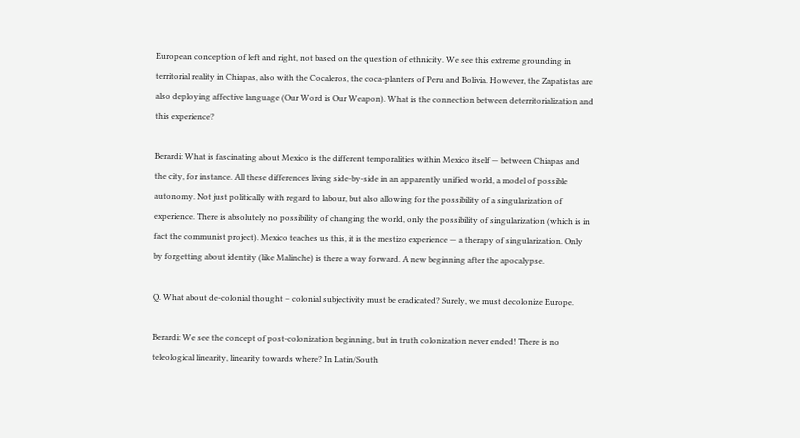European conception of left and right, not based on the question of ethnicity. We see this extreme grounding in territorial reality in Chiapas, also with the Cocaleros, the coca-planters of Peru and Bolivia. However, the Zapatistas are also deploying affective language (Our Word is Our Weapon). What is the connection between deterritorialization and this experience?

Berardi: What is fascinating about Mexico is the different temporalities within Mexico itself — between Chiapas and the city, for instance. All these differences living side-by-side in an apparently unified world, a model of possible autonomy. Not just politically with regard to labour, but also allowing for the possibility of a singularization of experience. There is absolutely no possibility of changing the world, only the possibility of singularization (which is in fact the communist project). Mexico teaches us this, it is the mestizo experience — a therapy of singularization. Only by forgetting about identity (like Malinche) is there a way forward. A new beginning after the apocalypse.

Q. What about de-colonial thought – colonial subjectivity must be eradicated? Surely, we must decolonize Europe.

Berardi: We see the concept of post-colonization beginning, but in truth colonization never ended! There is no teleological linearity, linearity towards where? In Latin/South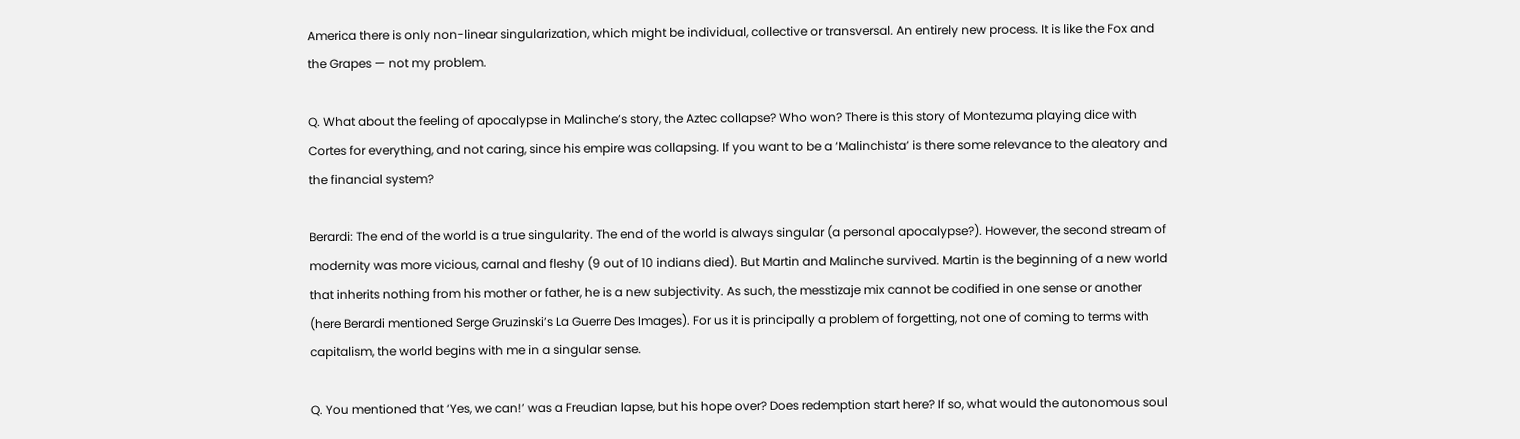America there is only non-linear singularization, which might be individual, collective or transversal. An entirely new process. It is like the Fox and the Grapes — not my problem.

Q. What about the feeling of apocalypse in Malinche’s story, the Aztec collapse? Who won? There is this story of Montezuma playing dice with Cortes for everything, and not caring, since his empire was collapsing. If you want to be a ‘Malinchista’ is there some relevance to the aleatory and the financial system?

Berardi: The end of the world is a true singularity. The end of the world is always singular (a personal apocalypse?). However, the second stream of modernity was more vicious, carnal and fleshy (9 out of 10 indians died). But Martin and Malinche survived. Martin is the beginning of a new world that inherits nothing from his mother or father, he is a new subjectivity. As such, the messtizaje mix cannot be codified in one sense or another (here Berardi mentioned Serge Gruzinski’s La Guerre Des Images). For us it is principally a problem of forgetting, not one of coming to terms with capitalism, the world begins with me in a singular sense.

Q. You mentioned that ‘Yes, we can!’ was a Freudian lapse, but his hope over? Does redemption start here? If so, what would the autonomous soul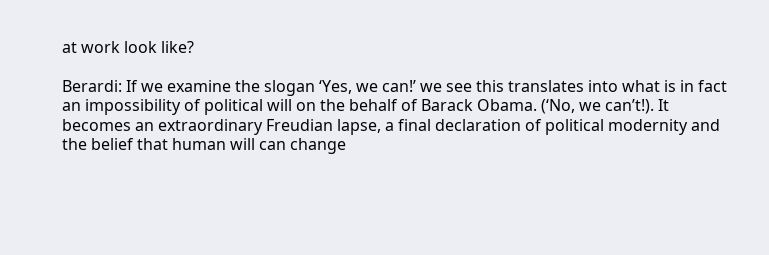at work look like?

Berardi: If we examine the slogan ‘Yes, we can!’ we see this translates into what is in fact an impossibility of political will on the behalf of Barack Obama. (‘No, we can’t!). It becomes an extraordinary Freudian lapse, a final declaration of political modernity and the belief that human will can change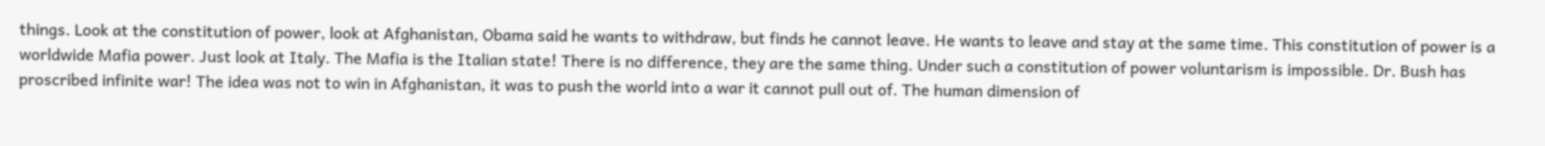things. Look at the constitution of power, look at Afghanistan, Obama said he wants to withdraw, but finds he cannot leave. He wants to leave and stay at the same time. This constitution of power is a worldwide Mafia power. Just look at Italy. The Mafia is the Italian state! There is no difference, they are the same thing. Under such a constitution of power voluntarism is impossible. Dr. Bush has proscribed infinite war! The idea was not to win in Afghanistan, it was to push the world into a war it cannot pull out of. The human dimension of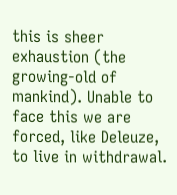this is sheer exhaustion (the growing-old of mankind). Unable to face this we are forced, like Deleuze, to live in withdrawal.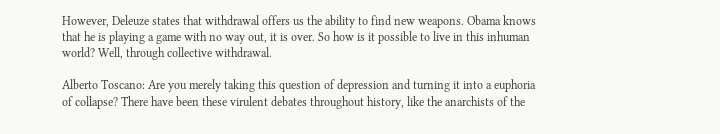However, Deleuze states that withdrawal offers us the ability to find new weapons. Obama knows that he is playing a game with no way out, it is over. So how is it possible to live in this inhuman world? Well, through collective withdrawal.

Alberto Toscano: Are you merely taking this question of depression and turning it into a euphoria of collapse? There have been these virulent debates throughout history, like the anarchists of the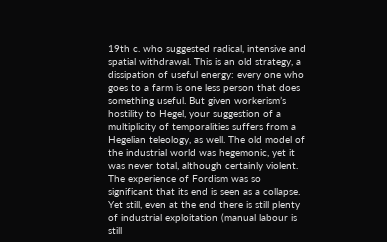19th c. who suggested radical, intensive and spatial withdrawal. This is an old strategy, a dissipation of useful energy: every one who goes to a farm is one less person that does something useful. But given workerism’s hostility to Hegel, your suggestion of a multiplicity of temporalities suffers from a Hegelian teleology, as well. The old model of the industrial world was hegemonic, yet it was never total, although certainly violent. The experience of Fordism was so significant that its end is seen as a collapse. Yet still, even at the end there is still plenty of industrial exploitation (manual labour is still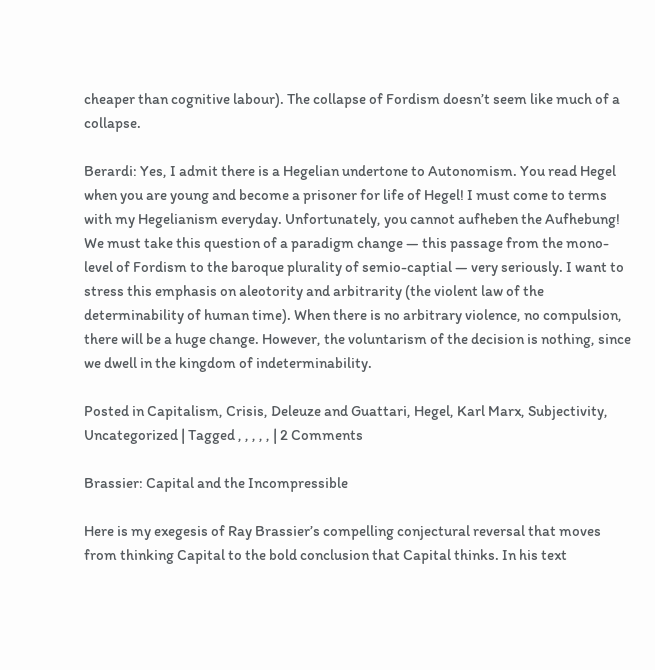cheaper than cognitive labour). The collapse of Fordism doesn’t seem like much of a collapse.

Berardi: Yes, I admit there is a Hegelian undertone to Autonomism. You read Hegel when you are young and become a prisoner for life of Hegel! I must come to terms with my Hegelianism everyday. Unfortunately, you cannot aufheben the Aufhebung! We must take this question of a paradigm change — this passage from the mono-level of Fordism to the baroque plurality of semio-captial — very seriously. I want to stress this emphasis on aleotority and arbitrarity (the violent law of the determinability of human time). When there is no arbitrary violence, no compulsion, there will be a huge change. However, the voluntarism of the decision is nothing, since we dwell in the kingdom of indeterminability.

Posted in Capitalism, Crisis, Deleuze and Guattari, Hegel, Karl Marx, Subjectivity, Uncategorized | Tagged , , , , , | 2 Comments

Brassier: Capital and the Incompressible

Here is my exegesis of Ray Brassier’s compelling conjectural reversal that moves from thinking Capital to the bold conclusion that Capital thinks. In his text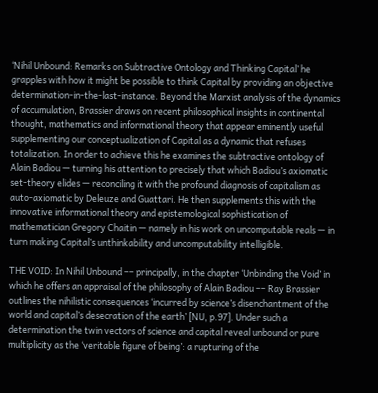‘Nihil Unbound: Remarks on Subtractive Ontology and Thinking Capital’ he grapples with how it might be possible to think Capital by providing an objective determination-in-the-last-instance. Beyond the Marxist analysis of the dynamics of accumulation, Brassier draws on recent philosophical insights in continental thought, mathematics and informational theory that appear eminently useful supplementing our conceptualization of Capital as a dynamic that refuses totalization. In order to achieve this he examines the subtractive ontology of Alain Badiou — turning his attention to precisely that which Badiou’s axiomatic set-theory elides — reconciling it with the profound diagnosis of capitalism as auto-axiomatic by Deleuze and Guattari. He then supplements this with the innovative informational theory and epistemological sophistication of mathematician Gregory Chaitin — namely in his work on uncomputable reals — in turn making Capital’s unthinkability and uncomputability intelligible.

THE VOID: In Nihil Unbound –– principally, in the chapter ‘Unbinding the Void’ in which he offers an appraisal of the philosophy of Alain Badiou –– Ray Brassier outlines the nihilistic consequences ‘incurred by science’s disenchantment of the world and capital’s desecration of the earth’ [NU, p.97]. Under such a determination the twin vectors of science and capital reveal unbound or pure multiplicity as the ‘veritable figure of being’: a rupturing of the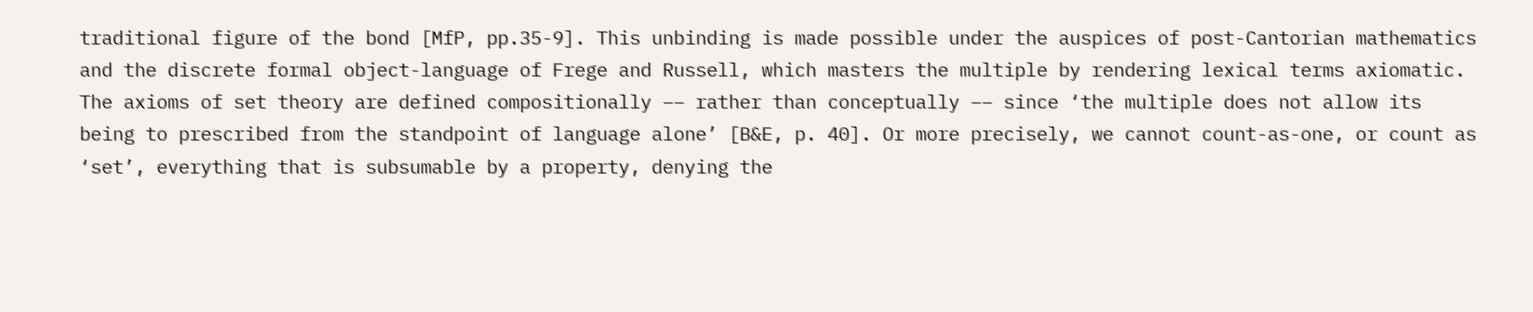traditional figure of the bond [MfP, pp.35-9]. This unbinding is made possible under the auspices of post-Cantorian mathematics and the discrete formal object-language of Frege and Russell, which masters the multiple by rendering lexical terms axiomatic. The axioms of set theory are defined compositionally –– rather than conceptually –– since ‘the multiple does not allow its being to prescribed from the standpoint of language alone’ [B&E, p. 40]. Or more precisely, we cannot count-as-one, or count as ‘set’, everything that is subsumable by a property, denying the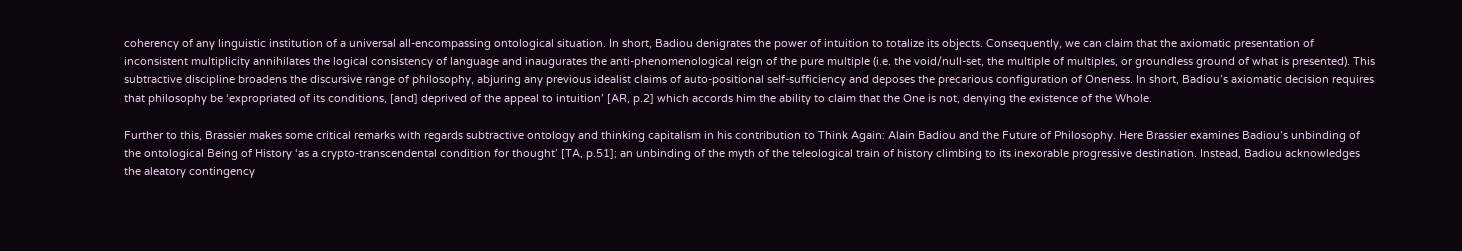coherency of any linguistic institution of a universal all-encompassing ontological situation. In short, Badiou denigrates the power of intuition to totalize its objects. Consequently, we can claim that the axiomatic presentation of inconsistent multiplicity annihilates the logical consistency of language and inaugurates the anti-phenomenological reign of the pure multiple (i.e. the void/null-set, the multiple of multiples, or groundless ground of what is presented). This subtractive discipline broadens the discursive range of philosophy, abjuring any previous idealist claims of auto-positional self-sufficiency and deposes the precarious configuration of Oneness. In short, Badiou’s axiomatic decision requires that philosophy be ‘expropriated of its conditions, [and] deprived of the appeal to intuition’ [AR, p.2] which accords him the ability to claim that the One is not, denying the existence of the Whole.

Further to this, Brassier makes some critical remarks with regards subtractive ontology and thinking capitalism in his contribution to Think Again: Alain Badiou and the Future of Philosophy. Here Brassier examines Badiou’s unbinding of the ontological Being of History ‘as a crypto-transcendental condition for thought’ [TA, p.51]; an unbinding of the myth of the teleological train of history climbing to its inexorable progressive destination. Instead, Badiou acknowledges the aleatory contingency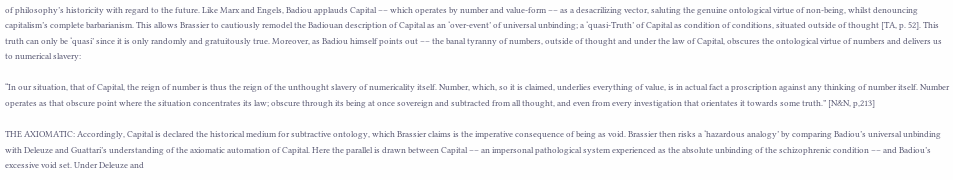of philosophy’s historicity with regard to the future. Like Marx and Engels, Badiou applauds Capital –– which operates by number and value-form –– as a desacrilizing vector, saluting the genuine ontological virtue of non-being, whilst denouncing capitalism’s complete barbarianism. This allows Brassier to cautiously remodel the Badiouan description of Capital as an ‘over-event’ of universal unbinding; a ‘quasi-Truth’ of Capital as condition of conditions, situated outside of thought [TA, p. 52]. This truth can only be ‘quasi’ since it is only randomly and gratuitously true. Moreover, as Badiou himself points out –– the banal tyranny of numbers, outside of thought and under the law of Capital, obscures the ontological virtue of numbers and delivers us to numerical slavery:

“In our situation, that of Capital, the reign of number is thus the reign of the unthought slavery of numericality itself. Number, which, so it is claimed, underlies everything of value, is in actual fact a proscription against any thinking of number itself. Number operates as that obscure point where the situation concentrates its law; obscure through its being at once sovereign and subtracted from all thought, and even from every investigation that orientates it towards some truth.” [N&N, p,213]

THE AXIOMATIC: Accordingly, Capital is declared the historical medium for subtractive ontology, which Brassier claims is the imperative consequence of being as void. Brassier then risks a ‘hazardous analogy’ by comparing Badiou’s universal unbinding with Deleuze and Guattari’s understanding of the axiomatic automation of Capital. Here the parallel is drawn between Capital –– an impersonal pathological system experienced as the absolute unbinding of the schizophrenic condition –– and Badiou’s excessive void set. Under Deleuze and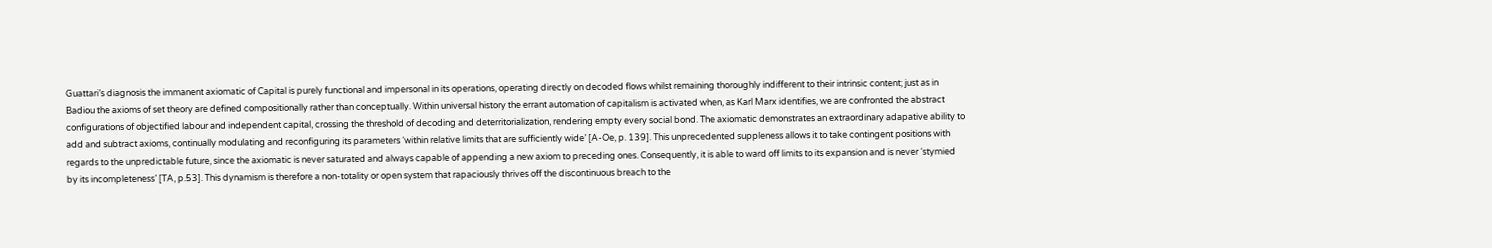Guattari’s diagnosis the immanent axiomatic of Capital is purely functional and impersonal in its operations, operating directly on decoded flows whilst remaining thoroughly indifferent to their intrinsic content; just as in Badiou the axioms of set theory are defined compositionally rather than conceptually. Within universal history the errant automation of capitalism is activated when, as Karl Marx identifies, we are confronted the abstract configurations of objectified labour and independent capital, crossing the threshold of decoding and deterritorialization, rendering empty every social bond. The axiomatic demonstrates an extraordinary adapative ability to add and subtract axioms, continually modulating and reconfiguring its parameters ‘within relative limits that are sufficiently wide’ [A-Oe, p. 139]. This unprecedented suppleness allows it to take contingent positions with regards to the unpredictable future, since the axiomatic is never saturated and always capable of appending a new axiom to preceding ones. Consequently, it is able to ward off limits to its expansion and is never ‘stymied by its incompleteness’ [TA, p.53]. This dynamism is therefore a non-totality or open system that rapaciously thrives off the discontinuous breach to the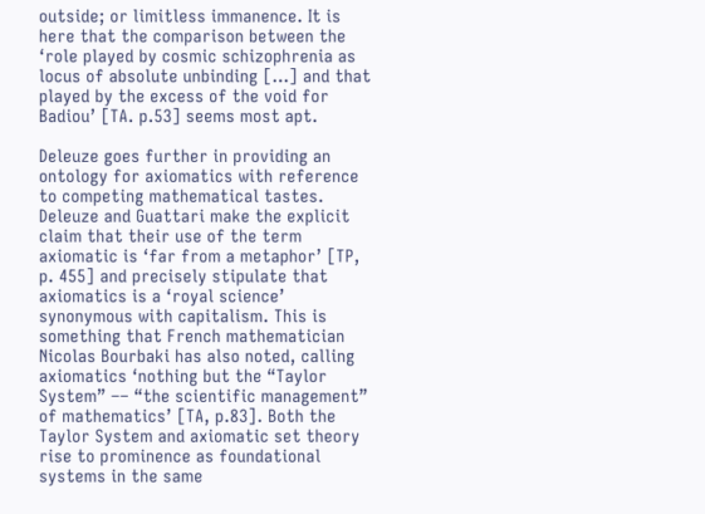outside; or limitless immanence. It is here that the comparison between the ‘role played by cosmic schizophrenia as locus of absolute unbinding […] and that played by the excess of the void for Badiou’ [TA. p.53] seems most apt.

Deleuze goes further in providing an ontology for axiomatics with reference to competing mathematical tastes. Deleuze and Guattari make the explicit claim that their use of the term axiomatic is ‘far from a metaphor’ [TP, p. 455] and precisely stipulate that axiomatics is a ‘royal science’ synonymous with capitalism. This is something that French mathematician Nicolas Bourbaki has also noted, calling axiomatics ‘nothing but the “Taylor System” –– “the scientific management” of mathematics’ [TA, p.83]. Both the Taylor System and axiomatic set theory rise to prominence as foundational systems in the same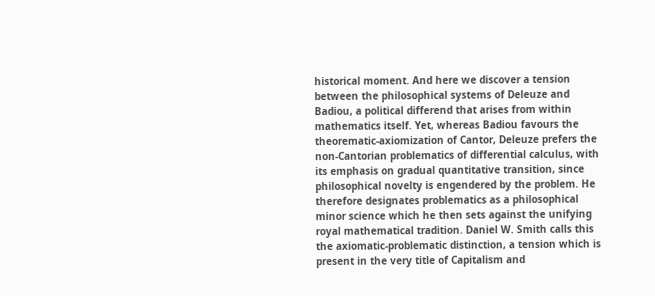historical moment. And here we discover a tension between the philosophical systems of Deleuze and Badiou, a political differend that arises from within mathematics itself. Yet, whereas Badiou favours the theorematic-axiomization of Cantor, Deleuze prefers the non-Cantorian problematics of differential calculus, with its emphasis on gradual quantitative transition, since philosophical novelty is engendered by the problem. He therefore designates problematics as a philosophical minor science which he then sets against the unifying royal mathematical tradition. Daniel W. Smith calls this the axiomatic-problematic distinction, a tension which is present in the very title of Capitalism and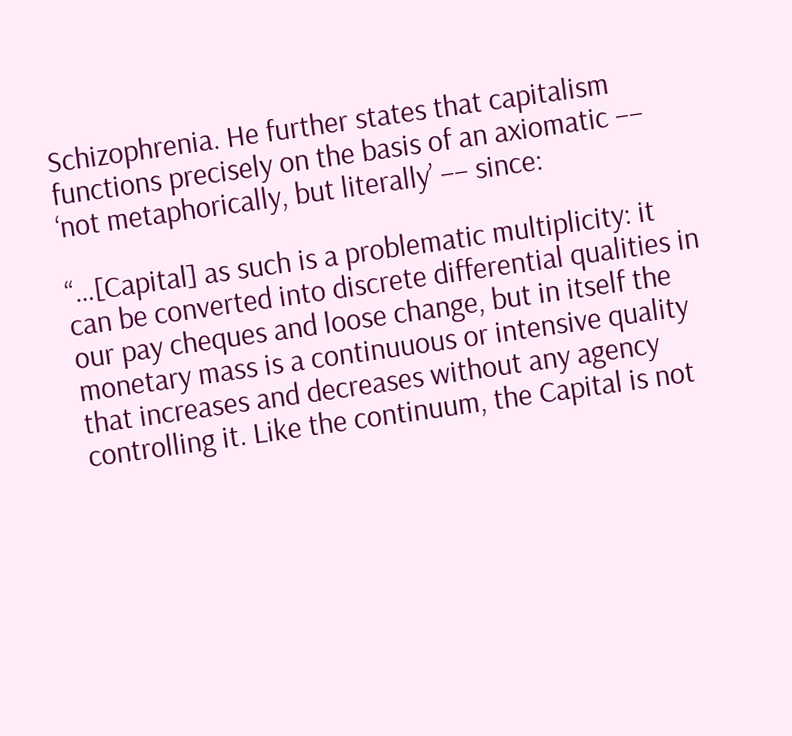Schizophrenia. He further states that capitalism functions precisely on the basis of an axiomatic –– ‘not metaphorically, but literally’ –– since:

“…[Capital] as such is a problematic multiplicity: it can be converted into discrete differential qualities in our pay cheques and loose change, but in itself the monetary mass is a continuuous or intensive quality that increases and decreases without any agency controlling it. Like the continuum, the Capital is not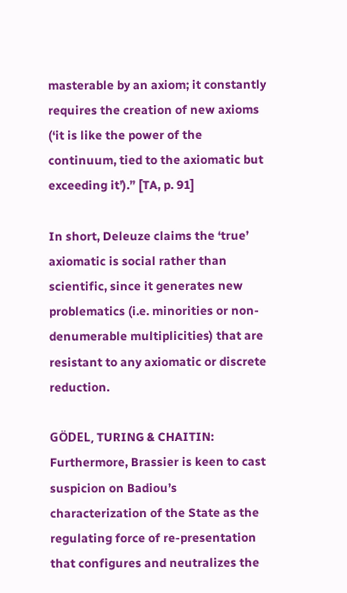masterable by an axiom; it constantly requires the creation of new axioms (‘it is like the power of the continuum, tied to the axiomatic but exceeding it’).” [TA, p. 91]

In short, Deleuze claims the ‘true’ axiomatic is social rather than scientific, since it generates new problematics (i.e. minorities or non-denumerable multiplicities) that are resistant to any axiomatic or discrete reduction.

GÖDEL, TURING & CHAITIN: Furthermore, Brassier is keen to cast suspicion on Badiou’s characterization of the State as the regulating force of re-presentation that configures and neutralizes the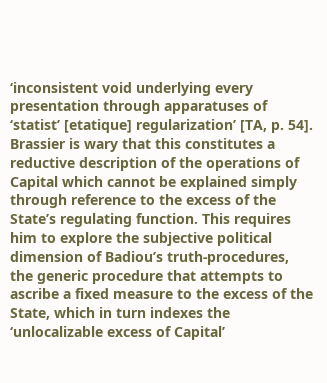‘inconsistent void underlying every presentation through apparatuses of ‘statist’ [etatique] regularization’ [TA, p. 54]. Brassier is wary that this constitutes a reductive description of the operations of Capital which cannot be explained simply through reference to the excess of the State’s regulating function. This requires him to explore the subjective political dimension of Badiou’s truth-procedures, the generic procedure that attempts to ascribe a fixed measure to the excess of the State, which in turn indexes the ‘unlocalizable excess of Capital’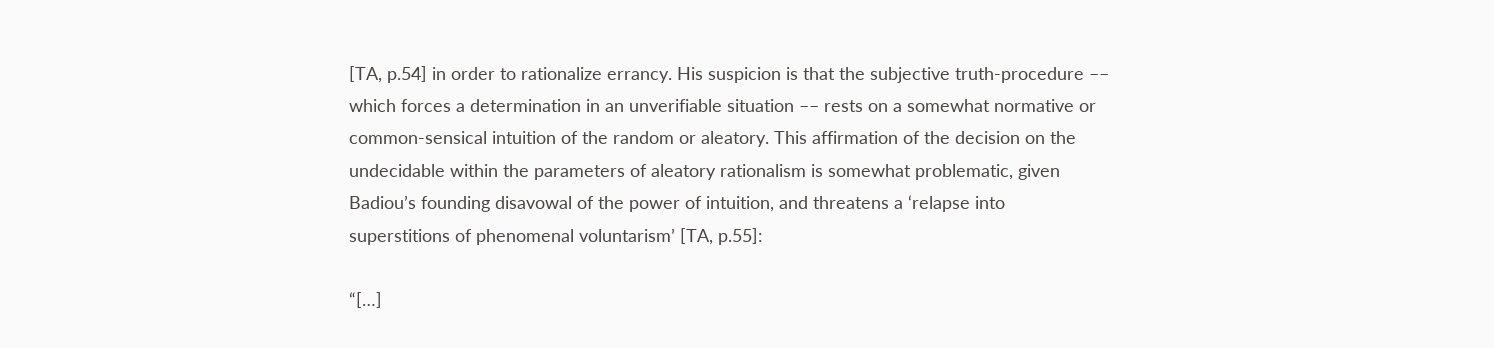[TA, p.54] in order to rationalize errancy. His suspicion is that the subjective truth-procedure –– which forces a determination in an unverifiable situation –– rests on a somewhat normative or common-sensical intuition of the random or aleatory. This affirmation of the decision on the undecidable within the parameters of aleatory rationalism is somewhat problematic, given Badiou’s founding disavowal of the power of intuition, and threatens a ‘relapse into superstitions of phenomenal voluntarism’ [TA, p.55]:

“[…]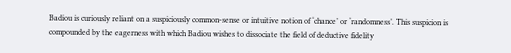Badiou is curiously reliant on a suspiciously common-sense or intuitive notion of ‘chance’ or ‘randomness’. This suspicion is compounded by the eagerness with which Badiou wishes to dissociate the field of deductive fidelity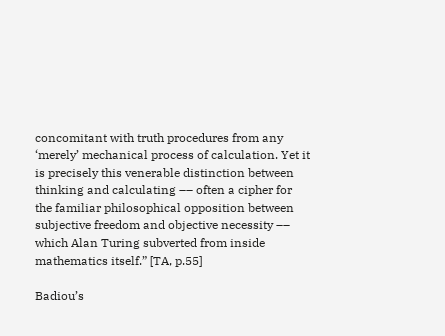concomitant with truth procedures from any ‘merely’ mechanical process of calculation. Yet it is precisely this venerable distinction between thinking and calculating –– often a cipher for the familiar philosophical opposition between subjective freedom and objective necessity –– which Alan Turing subverted from inside mathematics itself.” [TA, p.55]

Badiou’s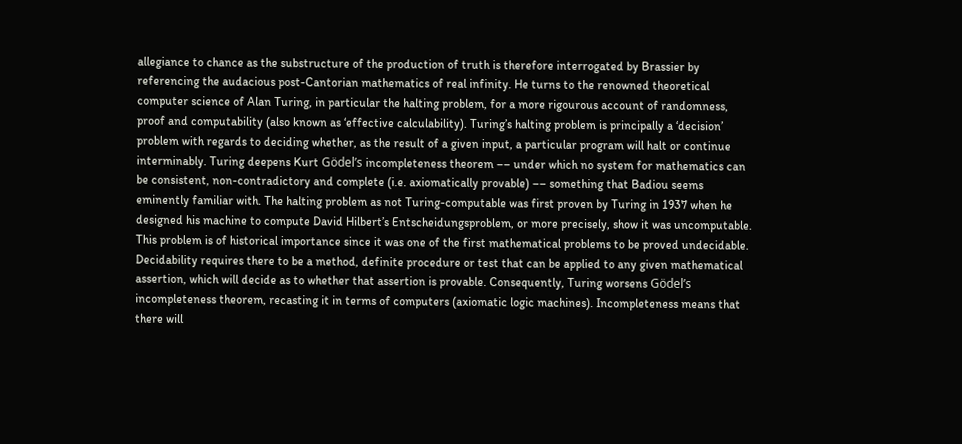allegiance to chance as the substructure of the production of truth is therefore interrogated by Brassier by referencing the audacious post-Cantorian mathematics of real infinity. He turns to the renowned theoretical computer science of Alan Turing, in particular the halting problem, for a more rigourous account of randomness, proof and computability (also known as ‘effective calculability). Turing’s halting problem is principally a ‘decision’ problem with regards to deciding whether, as the result of a given input, a particular program will halt or continue interminably. Turing deepens Kurt Gödel’s incompleteness theorem –– under which no system for mathematics can be consistent, non-contradictory and complete (i.e. axiomatically provable) –– something that Badiou seems eminently familiar with. The halting problem as not Turing-computable was first proven by Turing in 1937 when he designed his machine to compute David Hilbert’s Entscheidungsproblem, or more precisely, show it was uncomputable. This problem is of historical importance since it was one of the first mathematical problems to be proved undecidable. Decidability requires there to be a method, definite procedure or test that can be applied to any given mathematical assertion, which will decide as to whether that assertion is provable. Consequently, Turing worsens Gödel’s incompleteness theorem, recasting it in terms of computers (axiomatic logic machines). Incompleteness means that there will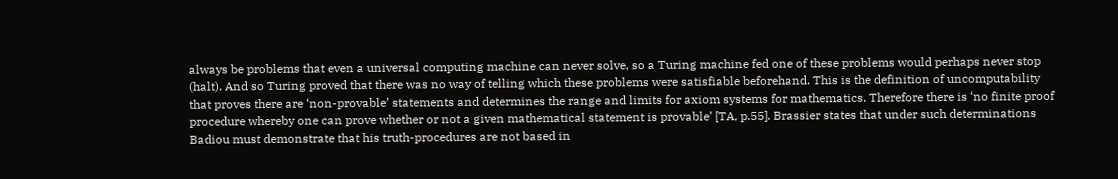always be problems that even a universal computing machine can never solve, so a Turing machine fed one of these problems would perhaps never stop (halt). And so Turing proved that there was no way of telling which these problems were satisfiable beforehand. This is the definition of uncomputability that proves there are ‘non-provable’ statements and determines the range and limits for axiom systems for mathematics. Therefore there is ‘no finite proof procedure whereby one can prove whether or not a given mathematical statement is provable’ [TA, p.55]. Brassier states that under such determinations Badiou must demonstrate that his truth-procedures are not based in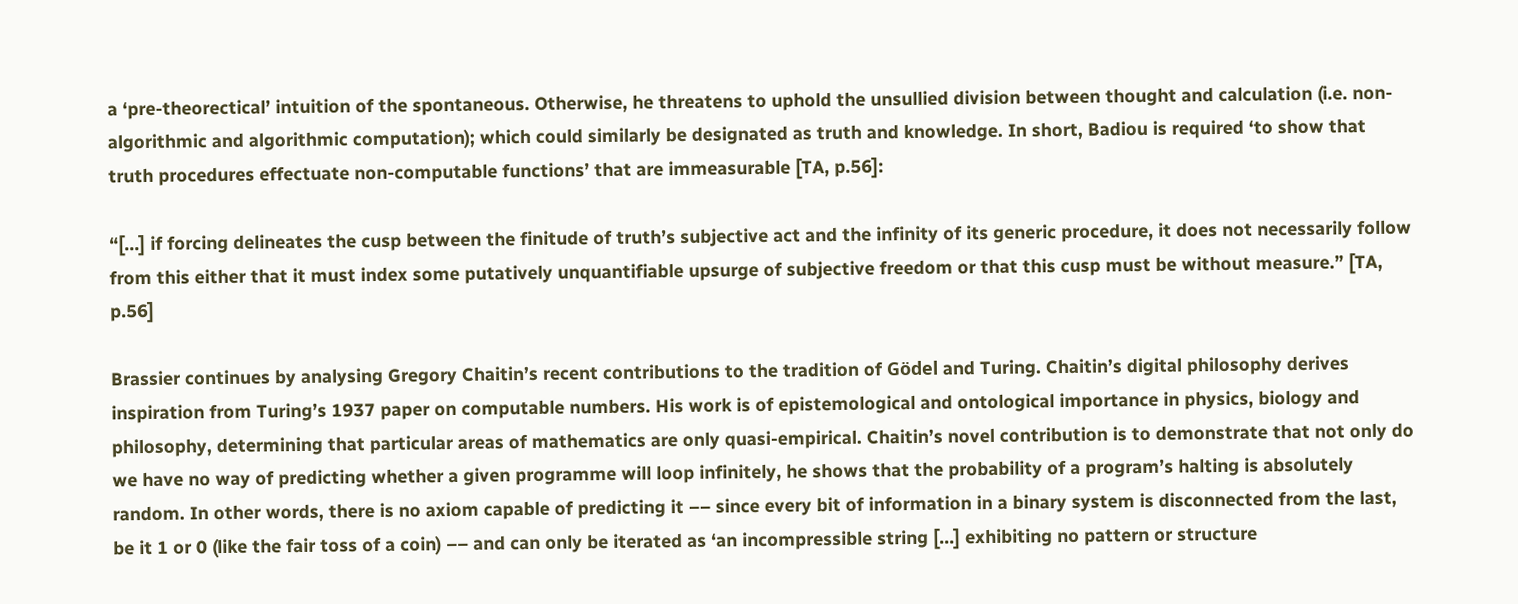a ‘pre-theorectical’ intuition of the spontaneous. Otherwise, he threatens to uphold the unsullied division between thought and calculation (i.e. non-algorithmic and algorithmic computation); which could similarly be designated as truth and knowledge. In short, Badiou is required ‘to show that truth procedures effectuate non-computable functions’ that are immeasurable [TA, p.56]:

“[…] if forcing delineates the cusp between the finitude of truth’s subjective act and the infinity of its generic procedure, it does not necessarily follow from this either that it must index some putatively unquantifiable upsurge of subjective freedom or that this cusp must be without measure.” [TA, p.56]

Brassier continues by analysing Gregory Chaitin’s recent contributions to the tradition of Gödel and Turing. Chaitin’s digital philosophy derives inspiration from Turing’s 1937 paper on computable numbers. His work is of epistemological and ontological importance in physics, biology and philosophy, determining that particular areas of mathematics are only quasi-empirical. Chaitin’s novel contribution is to demonstrate that not only do we have no way of predicting whether a given programme will loop infinitely, he shows that the probability of a program’s halting is absolutely random. In other words, there is no axiom capable of predicting it –– since every bit of information in a binary system is disconnected from the last, be it 1 or 0 (like the fair toss of a coin) –– and can only be iterated as ‘an incompressible string […] exhibiting no pattern or structure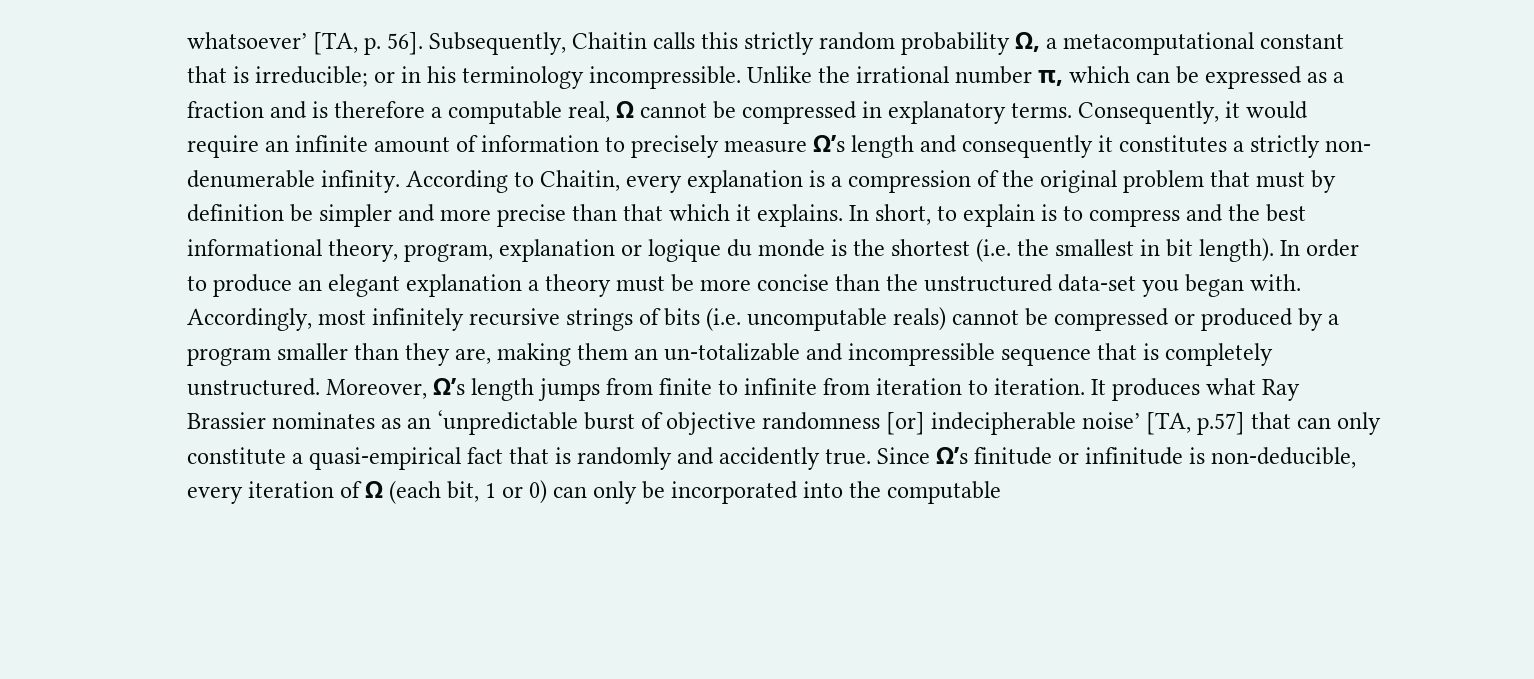whatsoever’ [TA, p. 56]. Subsequently, Chaitin calls this strictly random probability Ω, a metacomputational constant that is irreducible; or in his terminology incompressible. Unlike the irrational number π, which can be expressed as a fraction and is therefore a computable real, Ω cannot be compressed in explanatory terms. Consequently, it would require an infinite amount of information to precisely measure Ω’s length and consequently it constitutes a strictly non-denumerable infinity. According to Chaitin, every explanation is a compression of the original problem that must by definition be simpler and more precise than that which it explains. In short, to explain is to compress and the best informational theory, program, explanation or logique du monde is the shortest (i.e. the smallest in bit length). In order to produce an elegant explanation a theory must be more concise than the unstructured data-set you began with. Accordingly, most infinitely recursive strings of bits (i.e. uncomputable reals) cannot be compressed or produced by a program smaller than they are, making them an un-totalizable and incompressible sequence that is completely unstructured. Moreover, Ω’s length jumps from finite to infinite from iteration to iteration. It produces what Ray Brassier nominates as an ‘unpredictable burst of objective randomness [or] indecipherable noise’ [TA, p.57] that can only constitute a quasi-empirical fact that is randomly and accidently true. Since Ω’s finitude or infinitude is non-deducible, every iteration of Ω (each bit, 1 or 0) can only be incorporated into the computable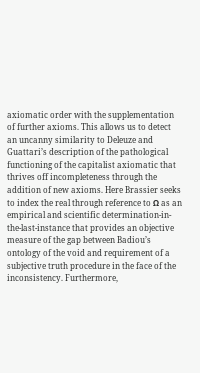axiomatic order with the supplementation of further axioms. This allows us to detect an uncanny similarity to Deleuze and Guattari’s description of the pathological functioning of the capitalist axiomatic that thrives off incompleteness through the addition of new axioms. Here Brassier seeks to index the real through reference to Ω as an empirical and scientific determination-in-the-last-instance that provides an objective measure of the gap between Badiou’s ontology of the void and requirement of a subjective truth procedure in the face of the inconsistency. Furthermore,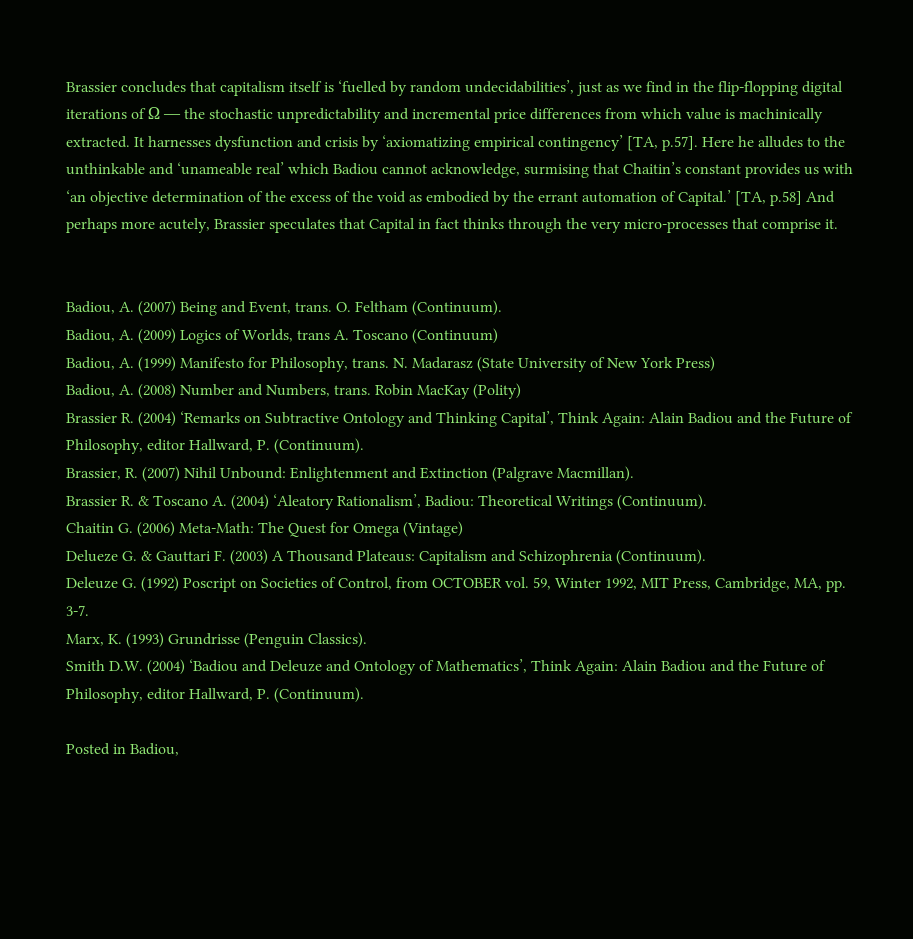Brassier concludes that capitalism itself is ‘fuelled by random undecidabilities’, just as we find in the flip-flopping digital iterations of Ω –– the stochastic unpredictability and incremental price differences from which value is machinically extracted. It harnesses dysfunction and crisis by ‘axiomatizing empirical contingency’ [TA, p.57]. Here he alludes to the unthinkable and ‘unameable real’ which Badiou cannot acknowledge, surmising that Chaitin’s constant provides us with ‘an objective determination of the excess of the void as embodied by the errant automation of Capital.’ [TA, p.58] And perhaps more acutely, Brassier speculates that Capital in fact thinks through the very micro-processes that comprise it.


Badiou, A. (2007) Being and Event, trans. O. Feltham (Continuum).
Badiou, A. (2009) Logics of Worlds, trans A. Toscano (Continuum)
Badiou, A. (1999) Manifesto for Philosophy, trans. N. Madarasz (State University of New York Press)
Badiou, A. (2008) Number and Numbers, trans. Robin MacKay (Polity)
Brassier R. (2004) ‘Remarks on Subtractive Ontology and Thinking Capital’, Think Again: Alain Badiou and the Future of Philosophy, editor Hallward, P. (Continuum).
Brassier, R. (2007) Nihil Unbound: Enlightenment and Extinction (Palgrave Macmillan).
Brassier R. & Toscano A. (2004) ‘Aleatory Rationalism’, Badiou: Theoretical Writings (Continuum).
Chaitin G. (2006) Meta-Math: The Quest for Omega (Vintage)
Delueze G. & Gauttari F. (2003) A Thousand Plateaus: Capitalism and Schizophrenia (Continuum).
Deleuze G. (1992) Poscript on Societies of Control, from OCTOBER vol. 59, Winter 1992, MIT Press, Cambridge, MA, pp. 3-7.
Marx, K. (1993) Grundrisse (Penguin Classics).
Smith D.W. (2004) ‘Badiou and Deleuze and Ontology of Mathematics’, Think Again: Alain Badiou and the Future of Philosophy, editor Hallward, P. (Continuum).

Posted in Badiou,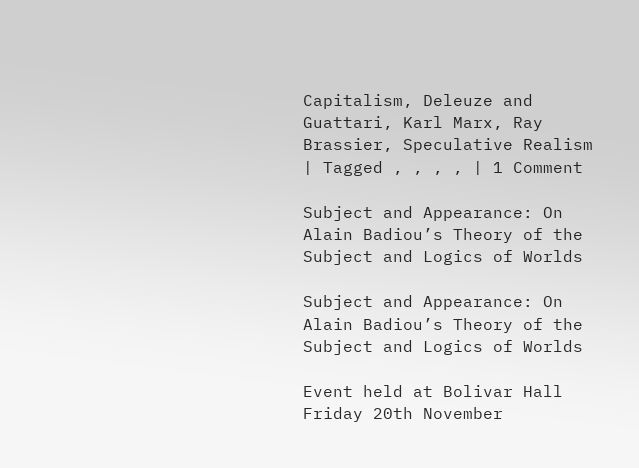Capitalism, Deleuze and Guattari, Karl Marx, Ray Brassier, Speculative Realism | Tagged , , , , | 1 Comment

Subject and Appearance: On Alain Badiou’s Theory of the Subject and Logics of Worlds

Subject and Appearance: On Alain Badiou’s Theory of the Subject and Logics of Worlds

Event held at Bolivar Hall Friday 20th November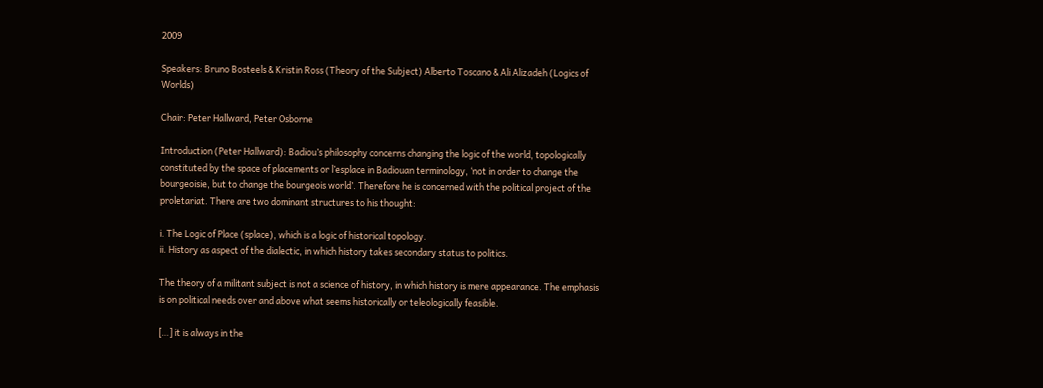2009

Speakers: Bruno Bosteels & Kristin Ross (Theory of the Subject) Alberto Toscano & Ali Alizadeh (Logics of Worlds)

Chair: Peter Hallward, Peter Osborne

Introduction (Peter Hallward): Badiou’s philosophy concerns changing the logic of the world, topologically constituted by the space of placements or l’esplace in Badiouan terminology, ‘not in order to change the bourgeoisie, but to change the bourgeois world’. Therefore he is concerned with the political project of the proletariat. There are two dominant structures to his thought:

i. The Logic of Place (splace), which is a logic of historical topology.
ii. History as aspect of the dialectic, in which history takes secondary status to politics.

The theory of a militant subject is not a science of history, in which history is mere appearance. The emphasis is on political needs over and above what seems historically or teleologically feasible.

[…] it is always in the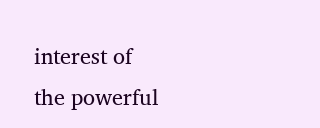interest of the powerful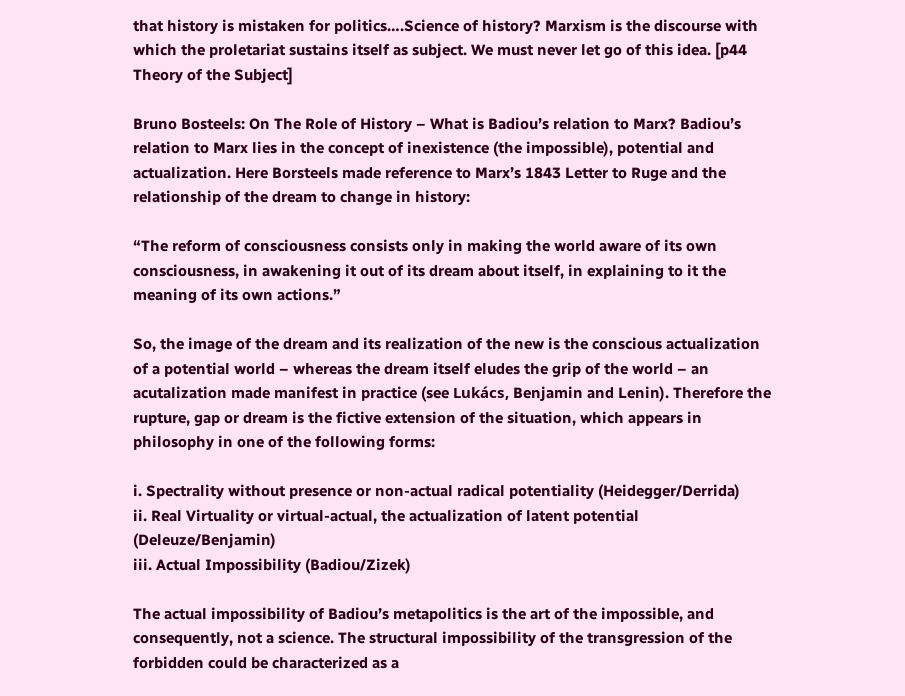that history is mistaken for politics….Science of history? Marxism is the discourse with which the proletariat sustains itself as subject. We must never let go of this idea. [p44 Theory of the Subject]

Bruno Bosteels: On The Role of History – What is Badiou’s relation to Marx? Badiou’s relation to Marx lies in the concept of inexistence (the impossible), potential and actualization. Here Borsteels made reference to Marx’s 1843 Letter to Ruge and the relationship of the dream to change in history:

“The reform of consciousness consists only in making the world aware of its own consciousness, in awakening it out of its dream about itself, in explaining to it the meaning of its own actions.”

So, the image of the dream and its realization of the new is the conscious actualization of a potential world – whereas the dream itself eludes the grip of the world – an acutalization made manifest in practice (see Lukács, Benjamin and Lenin). Therefore the rupture, gap or dream is the fictive extension of the situation, which appears in philosophy in one of the following forms:

i. Spectrality without presence or non-actual radical potentiality (Heidegger/Derrida)
ii. Real Virtuality or virtual-actual, the actualization of latent potential (Deleuze/Benjamin)
iii. Actual Impossibility (Badiou/Zizek)

The actual impossibility of Badiou’s metapolitics is the art of the impossible, and consequently, not a science. The structural impossibility of the transgression of the forbidden could be characterized as a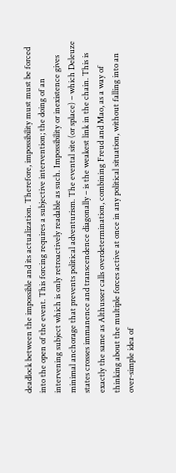deadlock between the impossible and its actualization. Therefore, impossibility must must be forced into the open of the event. This forcing requires a subjective intervention; the doing of an intervening subject which is only retroactively readable as such. Impossibility or inexistence gives minimal anchorage that prevents political adventurism. The evental site (or splace) – which Deleuze states crosses immanence and transcendence diagonally – is the weakest link in the chain. This is exactly the same as Althusser calls overdetermination, combining Freud and Mao, as a way of thinking about the multiple forces active at once in any political situation, without falling into an over-simple idea of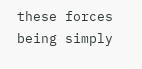these forces being simply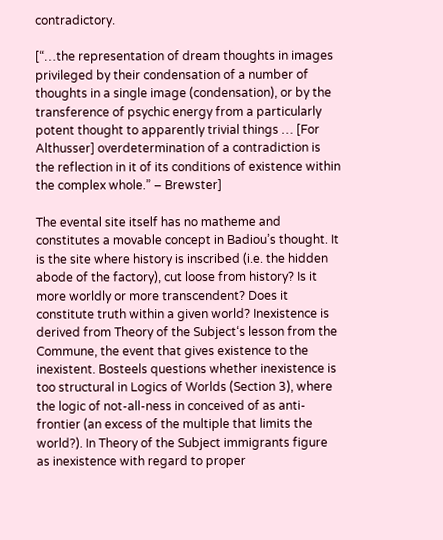contradictory.

[“…the representation of dream thoughts in images privileged by their condensation of a number of thoughts in a single image (condensation), or by the transference of psychic energy from a particularly potent thought to apparently trivial things … [For Althusser] overdetermination of a contradiction is the reflection in it of its conditions of existence within the complex whole.” – Brewster]

The evental site itself has no matheme and constitutes a movable concept in Badiou’s thought. It is the site where history is inscribed (i.e. the hidden abode of the factory), cut loose from history? Is it more worldly or more transcendent? Does it constitute truth within a given world? Inexistence is derived from Theory of the Subject‘s lesson from the Commune, the event that gives existence to the inexistent. Bosteels questions whether inexistence is too structural in Logics of Worlds (Section 3), where the logic of not-all-ness in conceived of as anti-frontier (an excess of the multiple that limits the world?). In Theory of the Subject immigrants figure as inexistence with regard to proper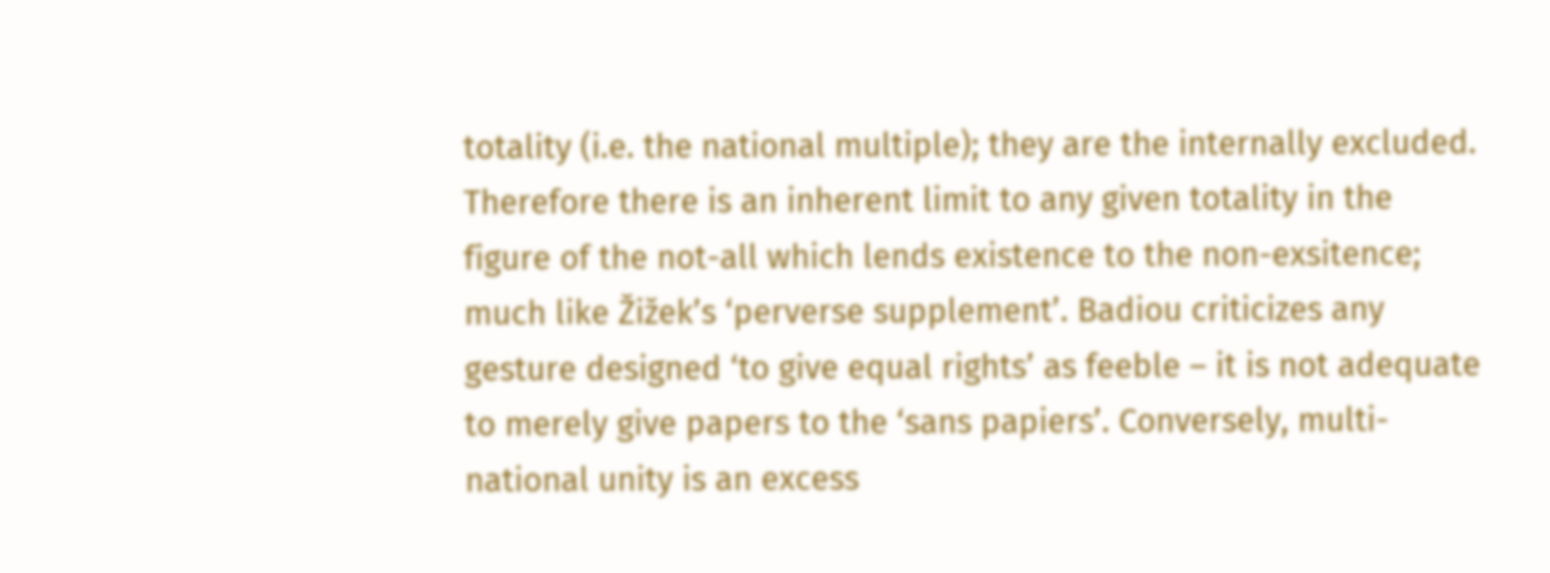totality (i.e. the national multiple); they are the internally excluded. Therefore there is an inherent limit to any given totality in the figure of the not-all which lends existence to the non-exsitence; much like Žižek’s ‘perverse supplement’. Badiou criticizes any gesture designed ‘to give equal rights’ as feeble – it is not adequate to merely give papers to the ‘sans papiers’. Conversely, multi-national unity is an excess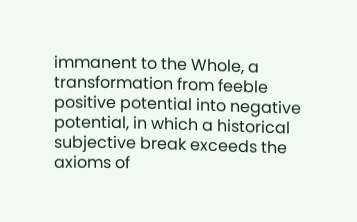immanent to the Whole, a transformation from feeble positive potential into negative potential, in which a historical subjective break exceeds the axioms of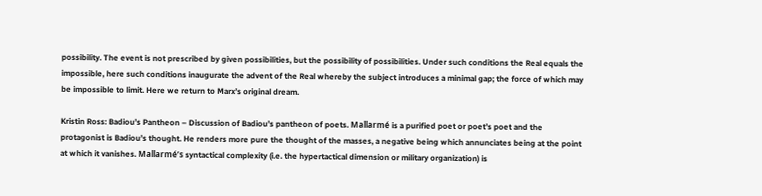possibility. The event is not prescribed by given possibilities, but the possibility of possibilities. Under such conditions the Real equals the impossible, here such conditions inaugurate the advent of the Real whereby the subject introduces a minimal gap; the force of which may be impossible to limit. Here we return to Marx’s original dream.

Kristin Ross: Badiou’s Pantheon – Discussion of Badiou’s pantheon of poets. Mallarmé is a purified poet or poet’s poet and the protagonist is Badiou’s thought. He renders more pure the thought of the masses, a negative being which annunciates being at the point at which it vanishes. Mallarmé’s syntactical complexity (i.e. the hypertactical dimension or military organization) is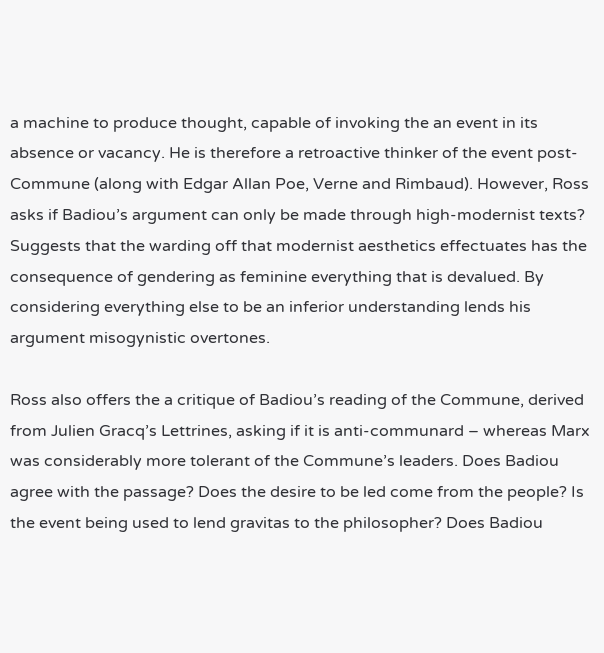a machine to produce thought, capable of invoking the an event in its absence or vacancy. He is therefore a retroactive thinker of the event post-Commune (along with Edgar Allan Poe, Verne and Rimbaud). However, Ross asks if Badiou’s argument can only be made through high-modernist texts? Suggests that the warding off that modernist aesthetics effectuates has the consequence of gendering as feminine everything that is devalued. By considering everything else to be an inferior understanding lends his argument misogynistic overtones.

Ross also offers the a critique of Badiou’s reading of the Commune, derived from Julien Gracq’s Lettrines, asking if it is anti-communard – whereas Marx was considerably more tolerant of the Commune’s leaders. Does Badiou agree with the passage? Does the desire to be led come from the people? Is the event being used to lend gravitas to the philosopher? Does Badiou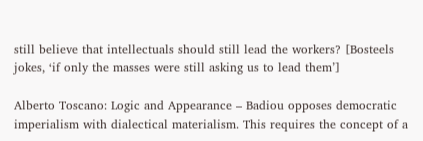still believe that intellectuals should still lead the workers? [Bosteels jokes, ‘if only the masses were still asking us to lead them’]

Alberto Toscano: Logic and Appearance – Badiou opposes democratic imperialism with dialectical materialism. This requires the concept of a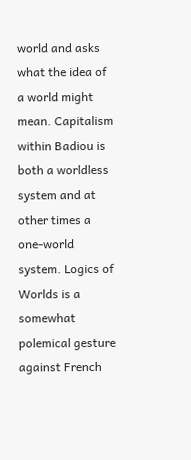world and asks what the idea of a world might mean. Capitalism within Badiou is both a worldless system and at other times a one-world system. Logics of Worlds is a somewhat polemical gesture against French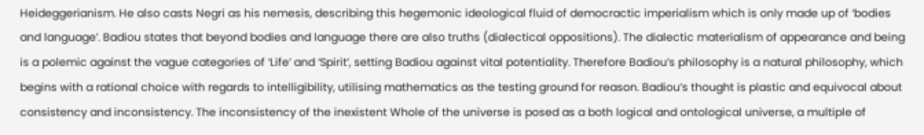Heideggerianism. He also casts Negri as his nemesis, describing this hegemonic ideological fluid of democractic imperialism which is only made up of ‘bodies and language’. Badiou states that beyond bodies and language there are also truths (dialectical oppositions). The dialectic materialism of appearance and being is a polemic against the vague categories of ‘Life’ and ‘Spirit’, setting Badiou against vital potentiality. Therefore Badiou’s philosophy is a natural philosophy, which begins with a rational choice with regards to intelligibility, utilising mathematics as the testing ground for reason. Badiou’s thought is plastic and equivocal about consistency and inconsistency. The inconsistency of the inexistent Whole of the universe is posed as a both logical and ontological universe, a multiple of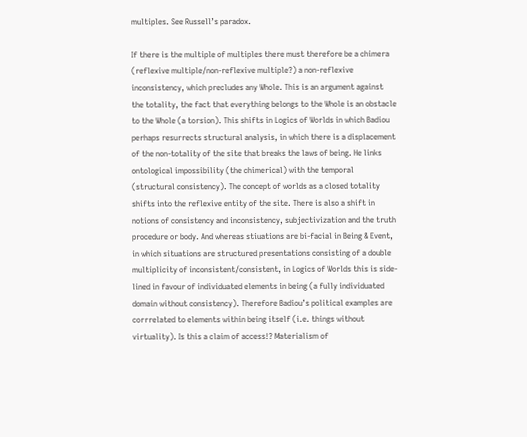multiples. See Russell’s paradox.

If there is the multiple of multiples there must therefore be a chimera (reflexive multiple/non-reflexive multiple?) a non-reflexive inconsistency, which precludes any Whole. This is an argument against the totality, the fact that everything belongs to the Whole is an obstacle to the Whole (a torsion). This shifts in Logics of Worlds in which Badiou perhaps resurrects structural analysis, in which there is a displacement of the non-totality of the site that breaks the laws of being. He links ontological impossibility (the chimerical) with the temporal (structural consistency). The concept of worlds as a closed totality shifts into the reflexive entity of the site. There is also a shift in notions of consistency and inconsistency, subjectivization and the truth procedure or body. And whereas stiuations are bi-facial in Being & Event, in which situations are structured presentations consisting of a double multiplicity of inconsistent/consistent, in Logics of Worlds this is side-lined in favour of individuated elements in being (a fully individuated domain without consistency). Therefore Badiou’s political examples are corrrelated to elements within being itself (i.e. things without virtuality). Is this a claim of access!? Materialism of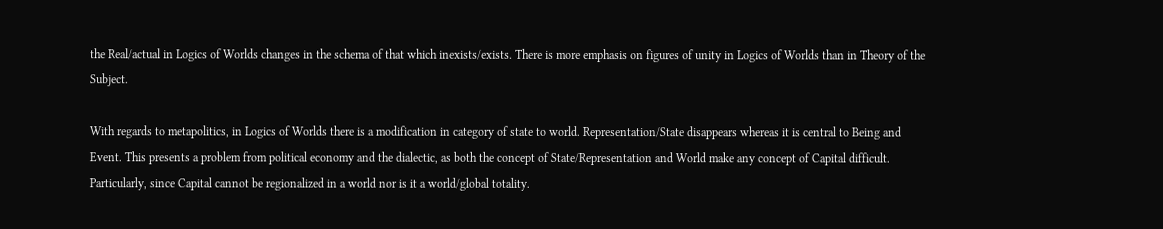the Real/actual in Logics of Worlds changes in the schema of that which inexists/exists. There is more emphasis on figures of unity in Logics of Worlds than in Theory of the Subject.

With regards to metapolitics, in Logics of Worlds there is a modification in category of state to world. Representation/State disappears whereas it is central to Being and Event. This presents a problem from political economy and the dialectic, as both the concept of State/Representation and World make any concept of Capital difficult. Particularly, since Capital cannot be regionalized in a world nor is it a world/global totality.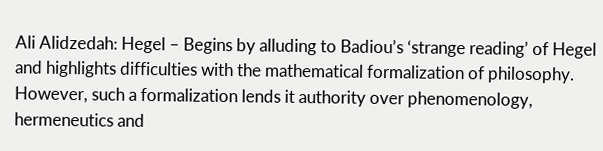Ali Alidzedah: Hegel – Begins by alluding to Badiou’s ‘strange reading’ of Hegel and highlights difficulties with the mathematical formalization of philosophy. However, such a formalization lends it authority over phenomenology, hermeneutics and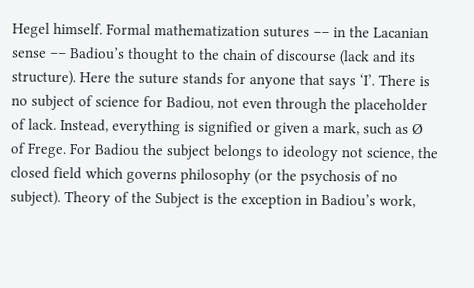Hegel himself. Formal mathematization sutures –– in the Lacanian sense –– Badiou’s thought to the chain of discourse (lack and its structure). Here the suture stands for anyone that says ‘I’. There is no subject of science for Badiou, not even through the placeholder of lack. Instead, everything is signified or given a mark, such as Ø of Frege. For Badiou the subject belongs to ideology not science, the closed field which governs philosophy (or the psychosis of no subject). Theory of the Subject is the exception in Badiou’s work,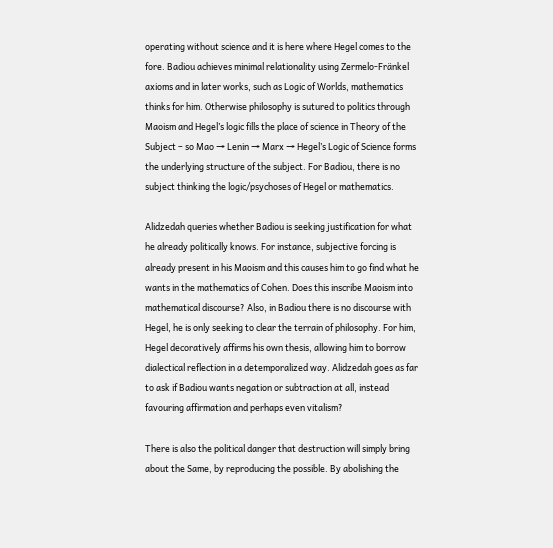operating without science and it is here where Hegel comes to the fore. Badiou achieves minimal relationality using Zermelo-Fränkel axioms and in later works, such as Logic of Worlds, mathematics thinks for him. Otherwise philosophy is sutured to politics through Maoism and Hegel’s logic fills the place of science in Theory of the Subject – so Mao → Lenin → Marx → Hegel’s Logic of Science forms the underlying structure of the subject. For Badiou, there is no subject thinking the logic/psychoses of Hegel or mathematics.

Alidzedah queries whether Badiou is seeking justification for what he already politically knows. For instance, subjective forcing is already present in his Maoism and this causes him to go find what he wants in the mathematics of Cohen. Does this inscribe Maoism into mathematical discourse? Also, in Badiou there is no discourse with Hegel, he is only seeking to clear the terrain of philosophy. For him, Hegel decoratively affirms his own thesis, allowing him to borrow dialectical reflection in a detemporalized way. Alidzedah goes as far to ask if Badiou wants negation or subtraction at all, instead favouring affirmation and perhaps even vitalism?

There is also the political danger that destruction will simply bring about the Same, by reproducing the possible. By abolishing the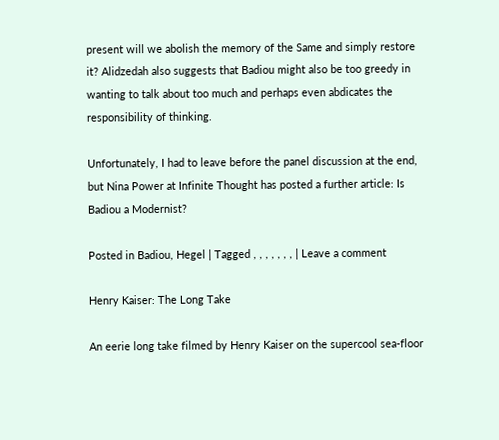present will we abolish the memory of the Same and simply restore it? Alidzedah also suggests that Badiou might also be too greedy in wanting to talk about too much and perhaps even abdicates the responsibility of thinking.

Unfortunately, I had to leave before the panel discussion at the end, but Nina Power at Infinite Thought has posted a further article: Is Badiou a Modernist?

Posted in Badiou, Hegel | Tagged , , , , , , , | Leave a comment

Henry Kaiser: The Long Take

An eerie long take filmed by Henry Kaiser on the supercool sea-floor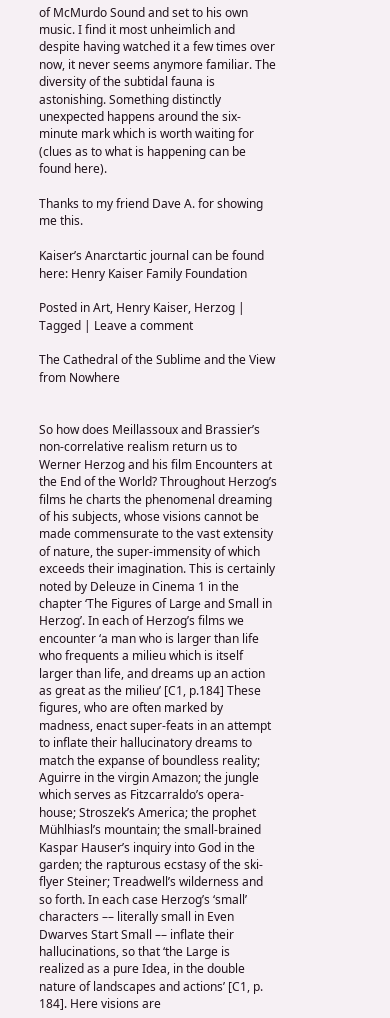of McMurdo Sound and set to his own music. I find it most unheimlich and despite having watched it a few times over now, it never seems anymore familiar. The diversity of the subtidal fauna is astonishing. Something distinctly unexpected happens around the six-minute mark which is worth waiting for (clues as to what is happening can be found here).

Thanks to my friend Dave A. for showing me this.

Kaiser’s Anarctartic journal can be found here: Henry Kaiser Family Foundation

Posted in Art, Henry Kaiser, Herzog | Tagged | Leave a comment

The Cathedral of the Sublime and the View from Nowhere


So how does Meillassoux and Brassier’s non-correlative realism return us to Werner Herzog and his film Encounters at the End of the World? Throughout Herzog’s films he charts the phenomenal dreaming of his subjects, whose visions cannot be made commensurate to the vast extensity of nature, the super-immensity of which exceeds their imagination. This is certainly noted by Deleuze in Cinema 1 in the chapter ‘The Figures of Large and Small in Herzog’. In each of Herzog’s films we encounter ‘a man who is larger than life who frequents a milieu which is itself larger than life, and dreams up an action as great as the milieu’ [C1, p.184] These figures, who are often marked by madness, enact super-feats in an attempt to inflate their hallucinatory dreams to match the expanse of boundless reality; Aguirre in the virgin Amazon; the jungle which serves as Fitzcarraldo’s opera-house; Stroszek’s America; the prophet Mühlhiasl’s mountain; the small-brained Kaspar Hauser’s inquiry into God in the garden; the rapturous ecstasy of the ski-flyer Steiner; Treadwell’s wilderness and so forth. In each case Herzog’s ‘small’ characters –– literally small in Even Dwarves Start Small –– inflate their hallucinations, so that ‘the Large is realized as a pure Idea, in the double nature of landscapes and actions’ [C1, p. 184]. Here visions are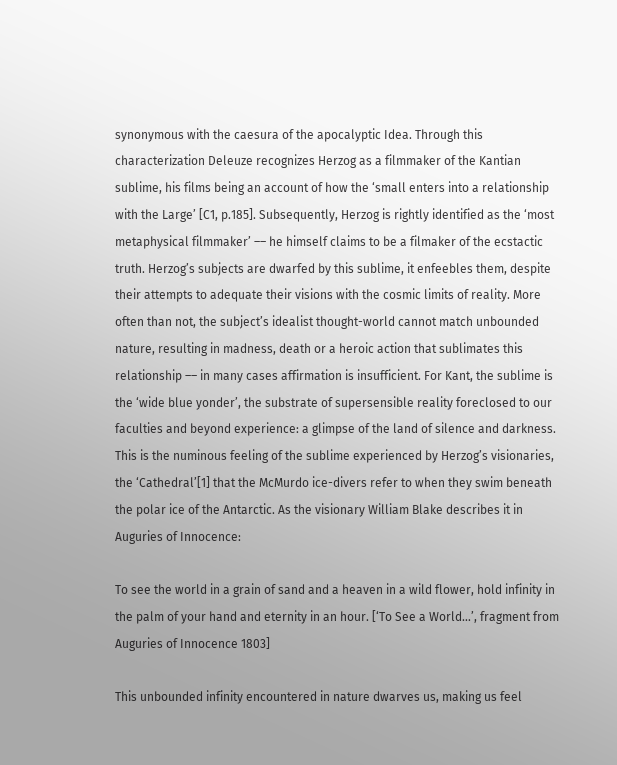synonymous with the caesura of the apocalyptic Idea. Through this characterization Deleuze recognizes Herzog as a filmmaker of the Kantian sublime, his films being an account of how the ‘small enters into a relationship with the Large’ [C1, p.185]. Subsequently, Herzog is rightly identified as the ‘most metaphysical filmmaker’ –– he himself claims to be a filmaker of the ecstactic truth. Herzog’s subjects are dwarfed by this sublime, it enfeebles them, despite their attempts to adequate their visions with the cosmic limits of reality. More often than not, the subject’s idealist thought-world cannot match unbounded nature, resulting in madness, death or a heroic action that sublimates this relationship –– in many cases affirmation is insufficient. For Kant, the sublime is the ‘wide blue yonder’, the substrate of supersensible reality foreclosed to our faculties and beyond experience: a glimpse of the land of silence and darkness. This is the numinous feeling of the sublime experienced by Herzog’s visionaries, the ‘Cathedral’[1] that the McMurdo ice-divers refer to when they swim beneath the polar ice of the Antarctic. As the visionary William Blake describes it in Auguries of Innocence:

To see the world in a grain of sand and a heaven in a wild flower, hold infinity in the palm of your hand and eternity in an hour. [‘To See a World…’, fragment from Auguries of Innocence 1803]

This unbounded infinity encountered in nature dwarves us, making us feel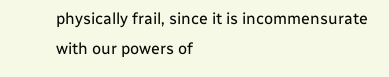physically frail, since it is incommensurate with our powers of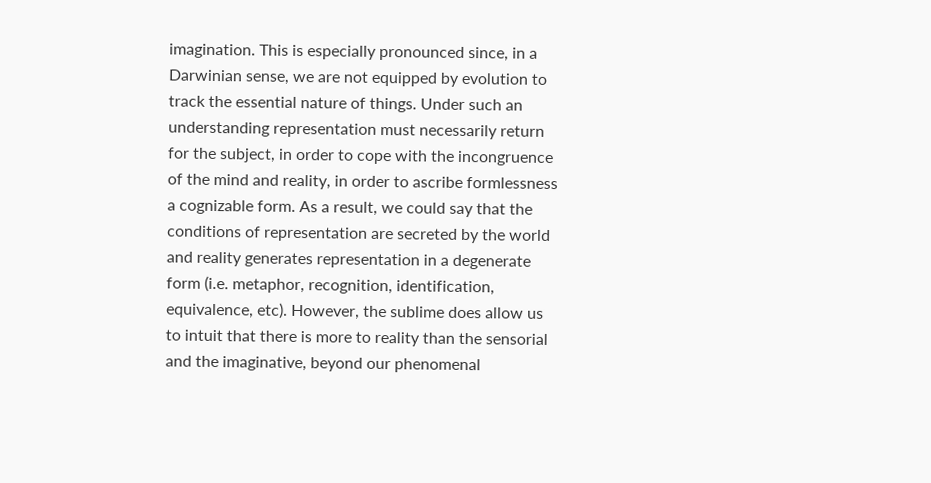imagination. This is especially pronounced since, in a Darwinian sense, we are not equipped by evolution to track the essential nature of things. Under such an understanding representation must necessarily return for the subject, in order to cope with the incongruence of the mind and reality, in order to ascribe formlessness a cognizable form. As a result, we could say that the conditions of representation are secreted by the world and reality generates representation in a degenerate form (i.e. metaphor, recognition, identification, equivalence, etc). However, the sublime does allow us to intuit that there is more to reality than the sensorial and the imaginative, beyond our phenomenal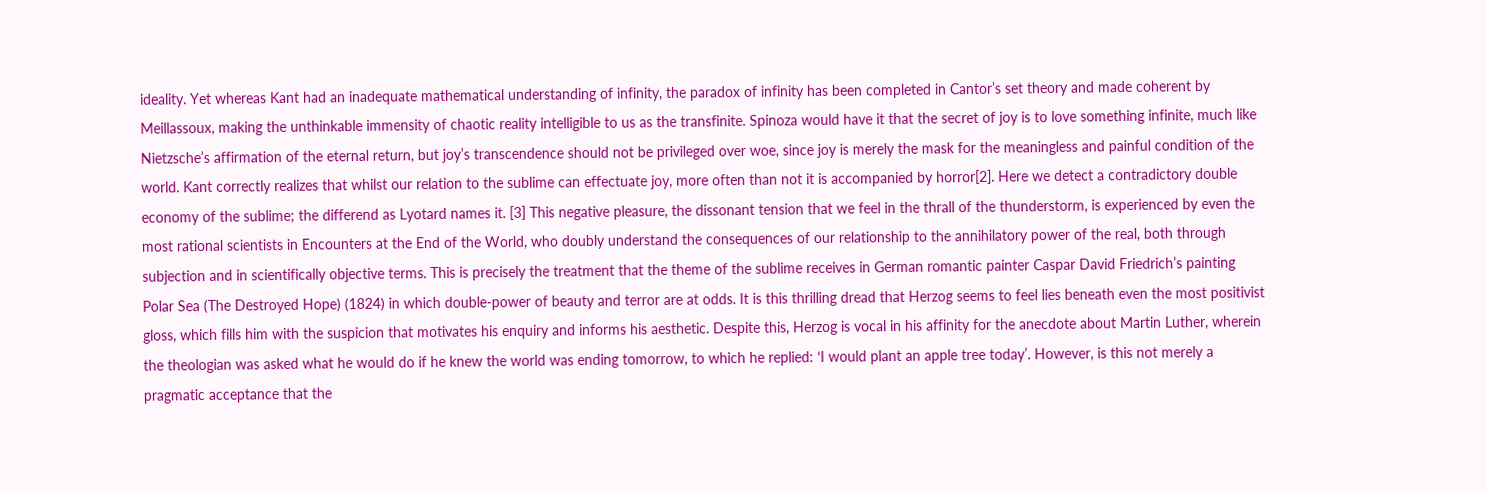ideality. Yet whereas Kant had an inadequate mathematical understanding of infinity, the paradox of infinity has been completed in Cantor’s set theory and made coherent by Meillassoux, making the unthinkable immensity of chaotic reality intelligible to us as the transfinite. Spinoza would have it that the secret of joy is to love something infinite, much like Nietzsche’s affirmation of the eternal return, but joy’s transcendence should not be privileged over woe, since joy is merely the mask for the meaningless and painful condition of the world. Kant correctly realizes that whilst our relation to the sublime can effectuate joy, more often than not it is accompanied by horror[2]. Here we detect a contradictory double economy of the sublime; the differend as Lyotard names it. [3] This negative pleasure, the dissonant tension that we feel in the thrall of the thunderstorm, is experienced by even the most rational scientists in Encounters at the End of the World, who doubly understand the consequences of our relationship to the annihilatory power of the real, both through subjection and in scientifically objective terms. This is precisely the treatment that the theme of the sublime receives in German romantic painter Caspar David Friedrich’s painting Polar Sea (The Destroyed Hope) (1824) in which double-power of beauty and terror are at odds. It is this thrilling dread that Herzog seems to feel lies beneath even the most positivist gloss, which fills him with the suspicion that motivates his enquiry and informs his aesthetic. Despite this, Herzog is vocal in his affinity for the anecdote about Martin Luther, wherein the theologian was asked what he would do if he knew the world was ending tomorrow, to which he replied: ‘I would plant an apple tree today’. However, is this not merely a pragmatic acceptance that the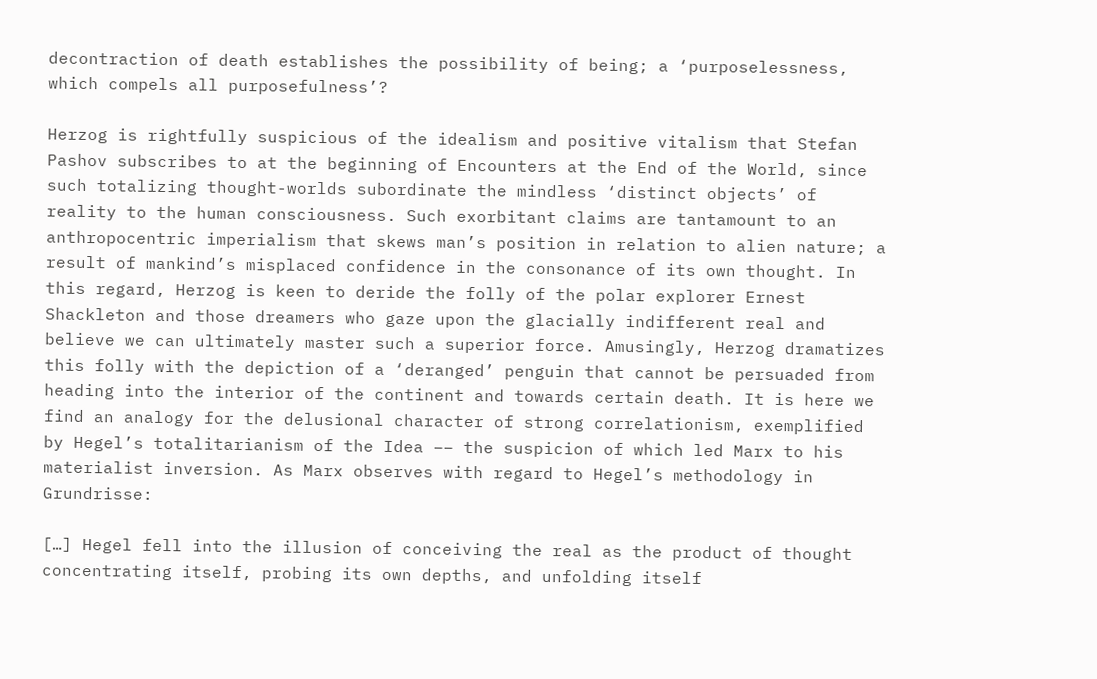decontraction of death establishes the possibility of being; a ‘purposelessness, which compels all purposefulness’?

Herzog is rightfully suspicious of the idealism and positive vitalism that Stefan Pashov subscribes to at the beginning of Encounters at the End of the World, since such totalizing thought-worlds subordinate the mindless ‘distinct objects’ of reality to the human consciousness. Such exorbitant claims are tantamount to an anthropocentric imperialism that skews man’s position in relation to alien nature; a result of mankind’s misplaced confidence in the consonance of its own thought. In this regard, Herzog is keen to deride the folly of the polar explorer Ernest Shackleton and those dreamers who gaze upon the glacially indifferent real and believe we can ultimately master such a superior force. Amusingly, Herzog dramatizes this folly with the depiction of a ‘deranged’ penguin that cannot be persuaded from heading into the interior of the continent and towards certain death. It is here we find an analogy for the delusional character of strong correlationism, exemplified by Hegel’s totalitarianism of the Idea –– the suspicion of which led Marx to his materialist inversion. As Marx observes with regard to Hegel’s methodology in Grundrisse:

[…] Hegel fell into the illusion of conceiving the real as the product of thought concentrating itself, probing its own depths, and unfolding itself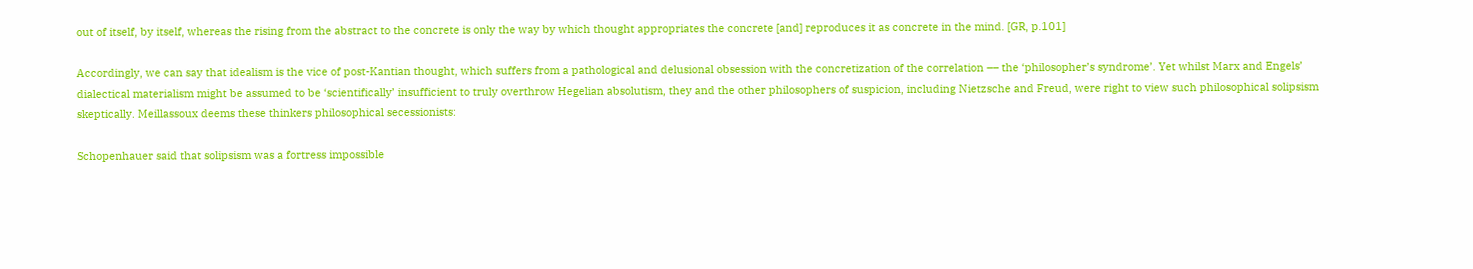out of itself, by itself, whereas the rising from the abstract to the concrete is only the way by which thought appropriates the concrete [and] reproduces it as concrete in the mind. [GR, p.101]

Accordingly, we can say that idealism is the vice of post-Kantian thought, which suffers from a pathological and delusional obsession with the concretization of the correlation –– the ‘philosopher’s syndrome’. Yet whilst Marx and Engels’ dialectical materialism might be assumed to be ‘scientifically’ insufficient to truly overthrow Hegelian absolutism, they and the other philosophers of suspicion, including Nietzsche and Freud, were right to view such philosophical solipsism skeptically. Meillassoux deems these thinkers philosophical secessionists:

Schopenhauer said that solipsism was a fortress impossible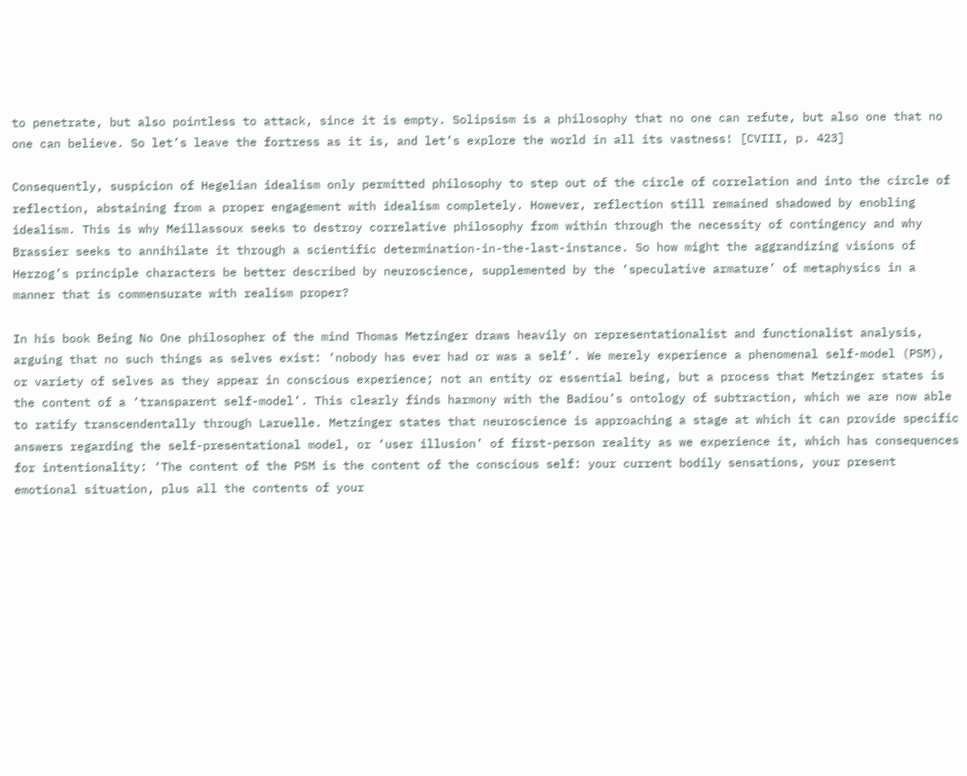to penetrate, but also pointless to attack, since it is empty. Solipsism is a philosophy that no one can refute, but also one that no one can believe. So let’s leave the fortress as it is, and let’s explore the world in all its vastness! [CVIII, p. 423]

Consequently, suspicion of Hegelian idealism only permitted philosophy to step out of the circle of correlation and into the circle of reflection, abstaining from a proper engagement with idealism completely. However, reflection still remained shadowed by enobling idealism. This is why Meillassoux seeks to destroy correlative philosophy from within through the necessity of contingency and why Brassier seeks to annihilate it through a scientific determination-in-the-last-instance. So how might the aggrandizing visions of Herzog’s principle characters be better described by neuroscience, supplemented by the ‘speculative armature’ of metaphysics in a manner that is commensurate with realism proper?

In his book Being No One philosopher of the mind Thomas Metzinger draws heavily on representationalist and functionalist analysis, arguing that no such things as selves exist: ‘nobody has ever had or was a self’. We merely experience a phenomenal self-model (PSM), or variety of selves as they appear in conscious experience; not an entity or essential being, but a process that Metzinger states is the content of a ‘transparent self-model’. This clearly finds harmony with the Badiou’s ontology of subtraction, which we are now able to ratify transcendentally through Laruelle. Metzinger states that neuroscience is approaching a stage at which it can provide specific answers regarding the self-presentational model, or ‘user illusion’ of first-person reality as we experience it, which has consequences for intentionality: ‘The content of the PSM is the content of the conscious self: your current bodily sensations, your present emotional situation, plus all the contents of your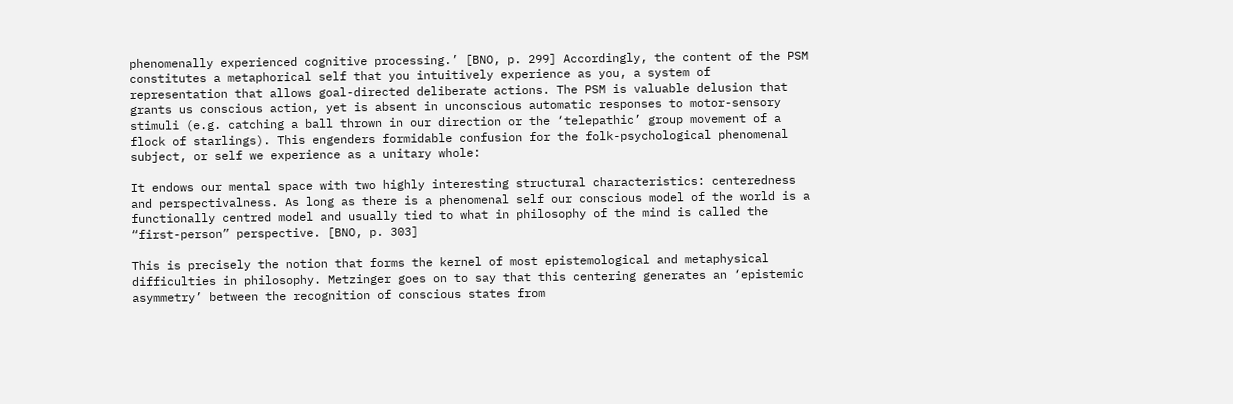phenomenally experienced cognitive processing.’ [BNO, p. 299] Accordingly, the content of the PSM constitutes a metaphorical self that you intuitively experience as you, a system of representation that allows goal-directed deliberate actions. The PSM is valuable delusion that grants us conscious action, yet is absent in unconscious automatic responses to motor-sensory stimuli (e.g. catching a ball thrown in our direction or the ‘telepathic’ group movement of a flock of starlings). This engenders formidable confusion for the folk-psychological phenomenal subject, or self we experience as a unitary whole:

It endows our mental space with two highly interesting structural characteristics: centeredness and perspectivalness. As long as there is a phenomenal self our conscious model of the world is a functionally centred model and usually tied to what in philosophy of the mind is called the “first-person” perspective. [BNO, p. 303]

This is precisely the notion that forms the kernel of most epistemological and metaphysical difficulties in philosophy. Metzinger goes on to say that this centering generates an ‘epistemic asymmetry’ between the recognition of conscious states from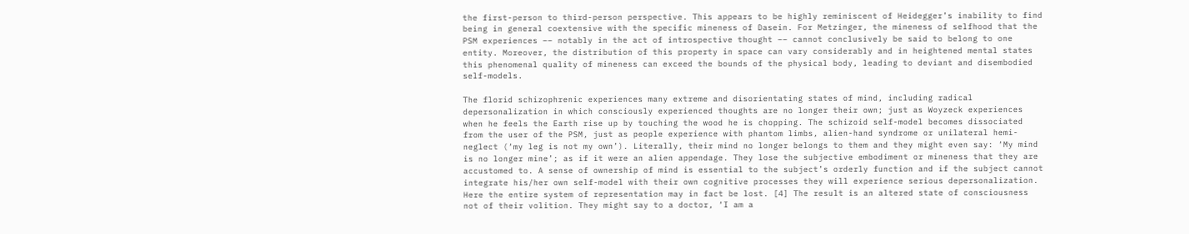the first-person to third-person perspective. This appears to be highly reminiscent of Heidegger’s inability to find being in general coextensive with the specific mineness of Dasein. For Metzinger, the mineness of selfhood that the PSM experiences –– notably in the act of introspective thought –– cannot conclusively be said to belong to one entity. Moreover, the distribution of this property in space can vary considerably and in heightened mental states this phenomenal quality of mineness can exceed the bounds of the physical body, leading to deviant and disembodied self-models.

The florid schizophrenic experiences many extreme and disorientating states of mind, including radical depersonalization in which consciously experienced thoughts are no longer their own; just as Woyzeck experiences when he feels the Earth rise up by touching the wood he is chopping. The schizoid self-model becomes dissociated from the user of the PSM, just as people experience with phantom limbs, alien-hand syndrome or unilateral hemi-neglect (‘my leg is not my own’). Literally, their mind no longer belongs to them and they might even say: ‘My mind is no longer mine’; as if it were an alien appendage. They lose the subjective embodiment or mineness that they are accustomed to. A sense of ownership of mind is essential to the subject’s orderly function and if the subject cannot integrate his/her own self-model with their own cognitive processes they will experience serious depersonalization. Here the entire system of representation may in fact be lost. [4] The result is an altered state of consciousness not of their volition. They might say to a doctor, ‘I am a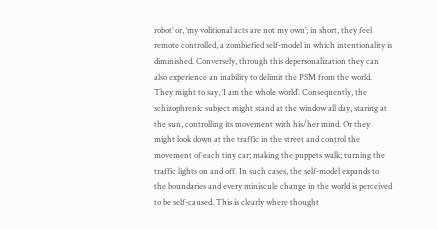robot’ or, ‘my volitional acts are not my own’; in short, they feel remote controlled, a zombiefied self-model in which intentionality is diminished. Conversely, through this depersonalization they can also experience an inability to delimit the PSM from the world. They might to say, ‘I am the whole world’. Consequently, the schizophrenic subject might stand at the window all day, staring at the sun, controlling its movement with his/her mind. Or they might look down at the traffic in the street and control the movement of each tiny car; making the puppets walk; turning the traffic lights on and off. In such cases, the self-model expands to the boundaries and every miniscule change in the world is perceived to be self-caused. This is clearly where thought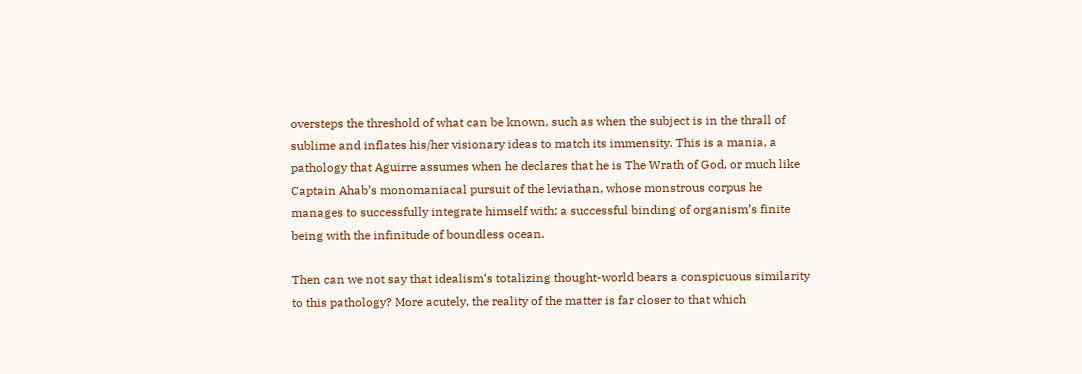oversteps the threshold of what can be known, such as when the subject is in the thrall of sublime and inflates his/her visionary ideas to match its immensity. This is a mania, a pathology that Aguirre assumes when he declares that he is The Wrath of God, or much like Captain Ahab’s monomaniacal pursuit of the leviathan, whose monstrous corpus he manages to successfully integrate himself with; a successful binding of organism’s finite being with the infinitude of boundless ocean.

Then can we not say that idealism‘s totalizing thought-world bears a conspicuous similarity to this pathology? More acutely, the reality of the matter is far closer to that which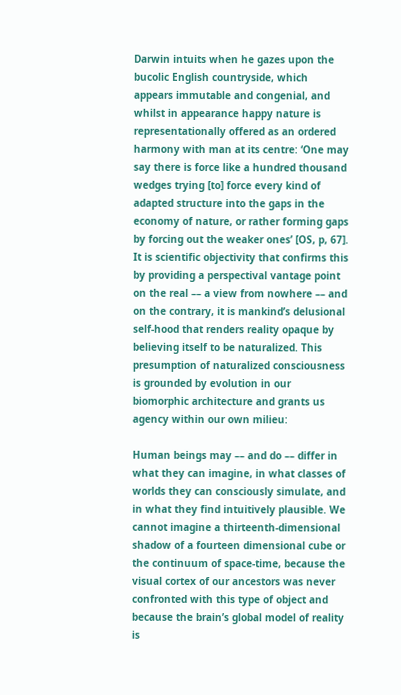Darwin intuits when he gazes upon the bucolic English countryside, which appears immutable and congenial, and whilst in appearance happy nature is representationally offered as an ordered harmony with man at its centre: ‘One may say there is force like a hundred thousand wedges trying [to] force every kind of adapted structure into the gaps in the economy of nature, or rather forming gaps by forcing out the weaker ones’ [OS, p, 67]. It is scientific objectivity that confirms this by providing a perspectival vantage point on the real –– a view from nowhere –– and on the contrary, it is mankind’s delusional self-hood that renders reality opaque by believing itself to be naturalized. This presumption of naturalized consciousness is grounded by evolution in our biomorphic architecture and grants us agency within our own milieu:

Human beings may –– and do –– differ in what they can imagine, in what classes of worlds they can consciously simulate, and in what they find intuitively plausible. We cannot imagine a thirteenth-dimensional shadow of a fourteen dimensional cube or the continuum of space-time, because the visual cortex of our ancestors was never confronted with this type of object and because the brain’s global model of reality is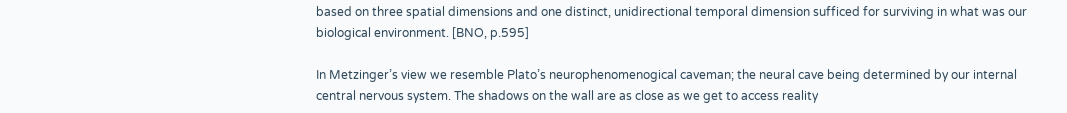based on three spatial dimensions and one distinct, unidirectional temporal dimension sufficed for surviving in what was our biological environment. [BNO, p.595]

In Metzinger’s view we resemble Plato’s neurophenomenogical caveman; the neural cave being determined by our internal central nervous system. The shadows on the wall are as close as we get to access reality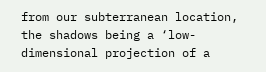from our subterranean location, the shadows being a ‘low-dimensional projection of a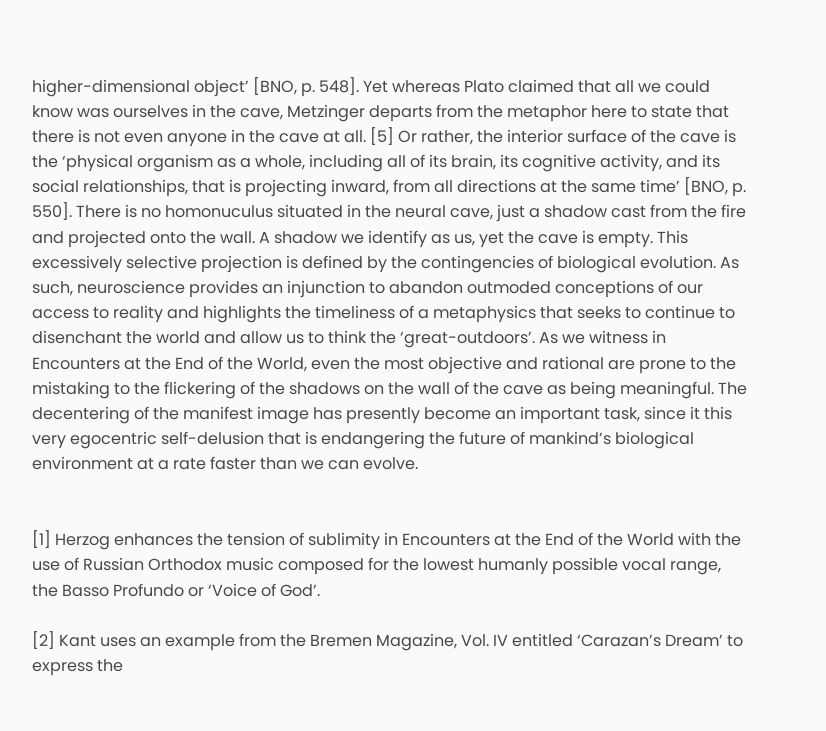higher-dimensional object’ [BNO, p. 548]. Yet whereas Plato claimed that all we could know was ourselves in the cave, Metzinger departs from the metaphor here to state that there is not even anyone in the cave at all. [5] Or rather, the interior surface of the cave is the ‘physical organism as a whole, including all of its brain, its cognitive activity, and its social relationships, that is projecting inward, from all directions at the same time’ [BNO, p. 550]. There is no homonuculus situated in the neural cave, just a shadow cast from the fire and projected onto the wall. A shadow we identify as us, yet the cave is empty. This excessively selective projection is defined by the contingencies of biological evolution. As such, neuroscience provides an injunction to abandon outmoded conceptions of our access to reality and highlights the timeliness of a metaphysics that seeks to continue to disenchant the world and allow us to think the ‘great-outdoors’. As we witness in Encounters at the End of the World, even the most objective and rational are prone to the mistaking to the flickering of the shadows on the wall of the cave as being meaningful. The decentering of the manifest image has presently become an important task, since it this very egocentric self-delusion that is endangering the future of mankind’s biological environment at a rate faster than we can evolve.


[1] Herzog enhances the tension of sublimity in Encounters at the End of the World with the use of Russian Orthodox music composed for the lowest humanly possible vocal range, the Basso Profundo or ‘Voice of God’.

[2] Kant uses an example from the Bremen Magazine, Vol. IV entitled ‘Carazan’s Dream’ to express the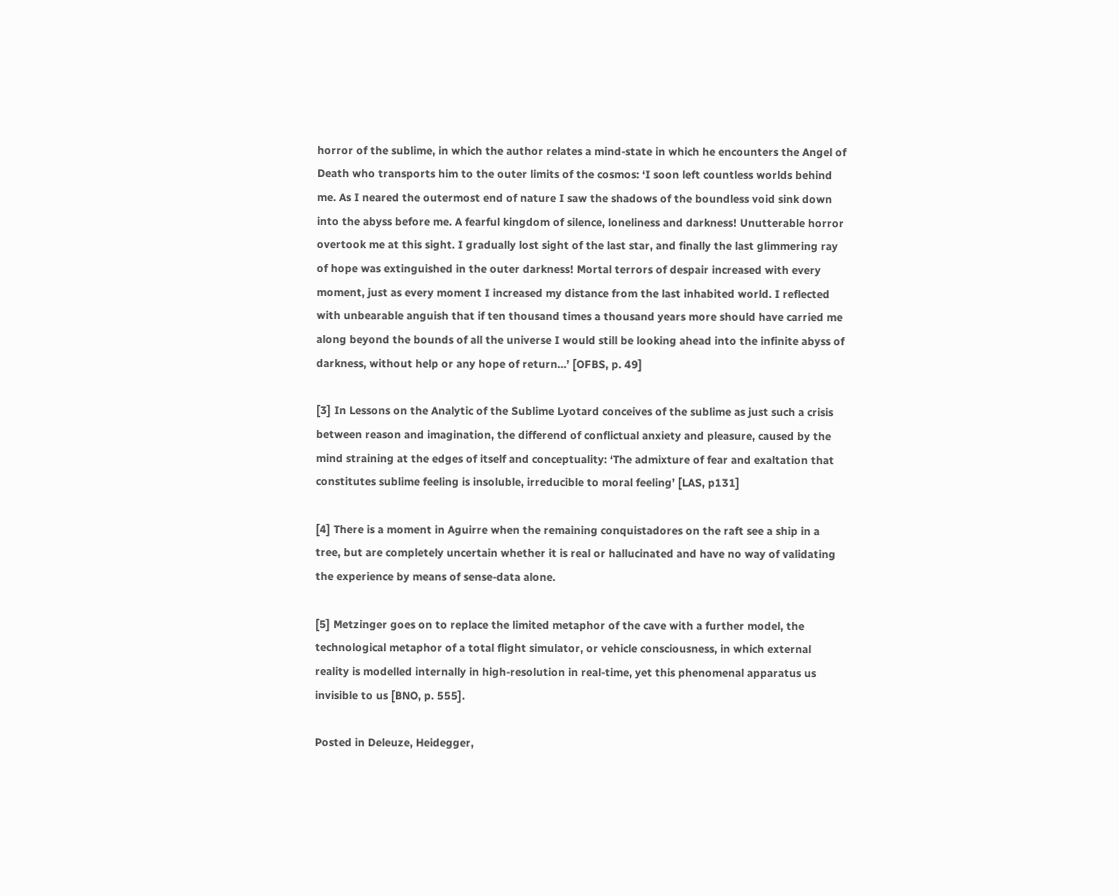horror of the sublime, in which the author relates a mind-state in which he encounters the Angel of Death who transports him to the outer limits of the cosmos: ‘I soon left countless worlds behind me. As I neared the outermost end of nature I saw the shadows of the boundless void sink down into the abyss before me. A fearful kingdom of silence, loneliness and darkness! Unutterable horror overtook me at this sight. I gradually lost sight of the last star, and finally the last glimmering ray of hope was extinguished in the outer darkness! Mortal terrors of despair increased with every moment, just as every moment I increased my distance from the last inhabited world. I reflected with unbearable anguish that if ten thousand times a thousand years more should have carried me along beyond the bounds of all the universe I would still be looking ahead into the infinite abyss of darkness, without help or any hope of return…’ [OFBS, p. 49]

[3] In Lessons on the Analytic of the Sublime Lyotard conceives of the sublime as just such a crisis between reason and imagination, the differend of conflictual anxiety and pleasure, caused by the mind straining at the edges of itself and conceptuality: ‘The admixture of fear and exaltation that constitutes sublime feeling is insoluble, irreducible to moral feeling’ [LAS, p131]

[4] There is a moment in Aguirre when the remaining conquistadores on the raft see a ship in a tree, but are completely uncertain whether it is real or hallucinated and have no way of validating the experience by means of sense-data alone.

[5] Metzinger goes on to replace the limited metaphor of the cave with a further model, the technological metaphor of a total flight simulator, or vehicle consciousness, in which external reality is modelled internally in high-resolution in real-time, yet this phenomenal apparatus us invisible to us [BNO, p. 555].

Posted in Deleuze, Heidegger,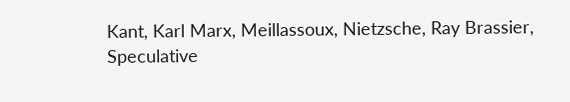Kant, Karl Marx, Meillassoux, Nietzsche, Ray Brassier, Speculative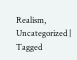Realism, Uncategorized | Tagged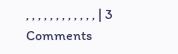, , , , , , , , , , , , | 3 Comments